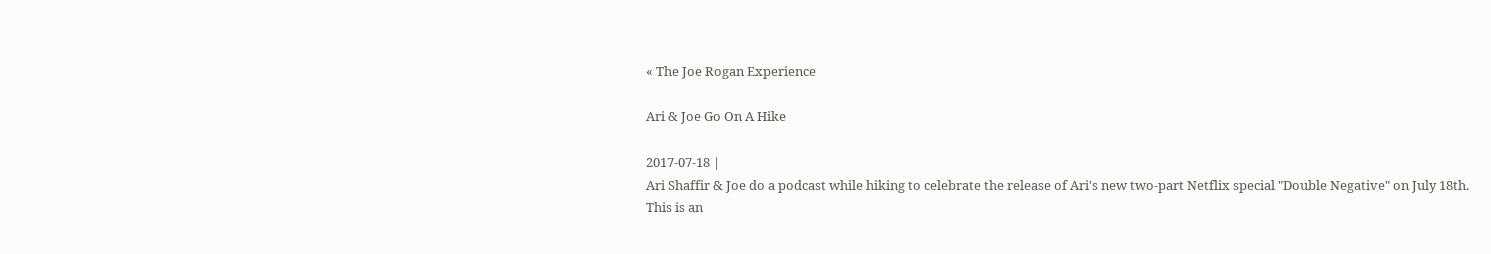« The Joe Rogan Experience

Ari & Joe Go On A Hike

2017-07-18 |
Ari Shaffir & Joe do a podcast while hiking to celebrate the release of Ari's new two-part Netflix special "Double Negative" on July 18th.
This is an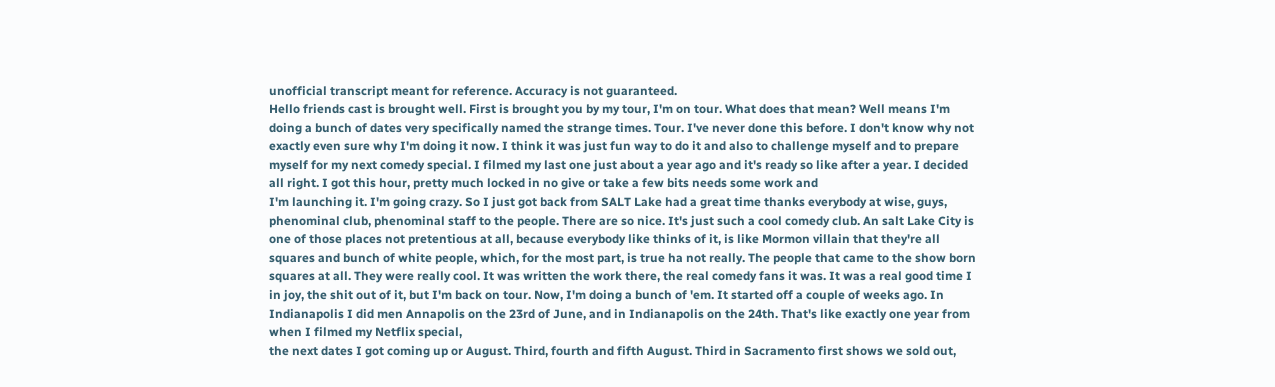unofficial transcript meant for reference. Accuracy is not guaranteed.
Hello friends cast is brought well. First is brought you by my tour, I'm on tour. What does that mean? Well means I'm doing a bunch of dates very specifically named the strange times. Tour. I've never done this before. I don't know why not exactly even sure why I'm doing it now. I think it was just fun way to do it and also to challenge myself and to prepare myself for my next comedy special. I filmed my last one just about a year ago and it's ready so like after a year. I decided all right. I got this hour, pretty much locked in no give or take a few bits needs some work and
I'm launching it. I'm going crazy. So I just got back from SALT Lake had a great time thanks everybody at wise, guys, phenominal club, phenominal staff to the people. There are so nice. It's just such a cool comedy club. An salt Lake City is one of those places not pretentious at all, because everybody like thinks of it, is like Mormon villain that they're all squares and bunch of white people, which, for the most part, is true ha not really. The people that came to the show born squares at all. They were really cool. It was written the work there, the real comedy fans it was. It was a real good time I in joy, the shit out of it, but I'm back on tour. Now, I'm doing a bunch of 'em. It started off a couple of weeks ago. In Indianapolis I did men Annapolis on the 23rd of June, and in Indianapolis on the 24th. That's like exactly one year from when I filmed my Netflix special,
the next dates I got coming up or August. Third, fourth and fifth August. Third in Sacramento first shows we sold out,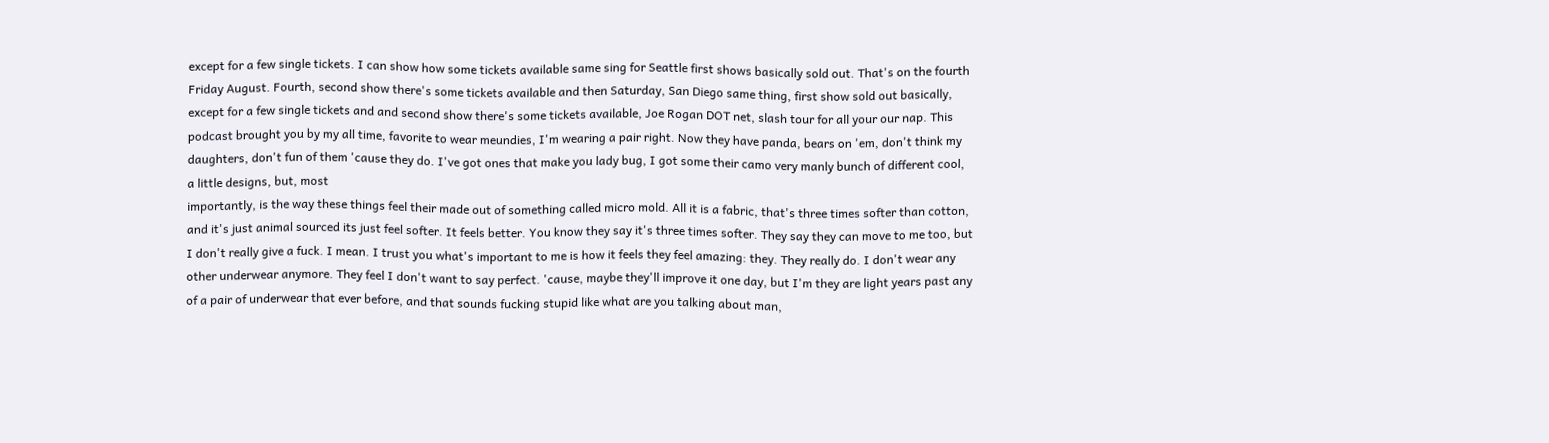except for a few single tickets. I can show how some tickets available same sing for Seattle first shows basically sold out. That's on the fourth Friday August. Fourth, second show there's some tickets available and then Saturday, San Diego same thing, first show sold out basically, except for a few single tickets and and second show there's some tickets available, Joe Rogan DOT net, slash tour for all your our nap. This podcast brought you by my all time, favorite to wear meundies, I'm wearing a pair right. Now they have panda, bears on 'em, don't think my daughters, don't fun of them 'cause they do. I've got ones that make you lady bug, I got some their camo very manly bunch of different cool, a little designs, but, most
importantly, is the way these things feel their made out of something called micro mold. All it is a fabric, that's three times softer than cotton, and it's just animal sourced its just feel softer. It feels better. You know they say it's three times softer. They say they can move to me too, but I don't really give a fuck. I mean. I trust you what's important to me is how it feels they feel amazing: they. They really do. I don't wear any other underwear anymore. They feel I don't want to say perfect. 'cause, maybe they'll improve it one day, but I'm they are light years past any of a pair of underwear that ever before, and that sounds fucking stupid like what are you talking about man,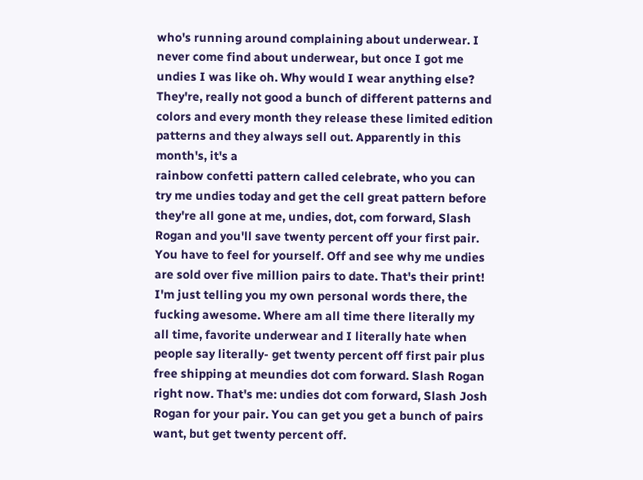who's running around complaining about underwear. I never come find about underwear, but once I got me undies I was like oh. Why would I wear anything else? They're, really not good a bunch of different patterns and colors and every month they release these limited edition patterns and they always sell out. Apparently in this month's, it's a
rainbow confetti pattern called celebrate, who you can try me undies today and get the cell great pattern before they're all gone at me, undies, dot, com forward, Slash Rogan and you'll save twenty percent off your first pair. You have to feel for yourself. Off and see why me undies are sold over five million pairs to date. That's their print! I'm just telling you my own personal words there, the fucking awesome. Where am all time there literally my all time, favorite underwear and I literally hate when people say literally- get twenty percent off first pair plus free shipping at meundies dot com forward. Slash Rogan right now. That's me: undies dot com forward, Slash Josh Rogan for your pair. You can get you get a bunch of pairs want, but get twenty percent off.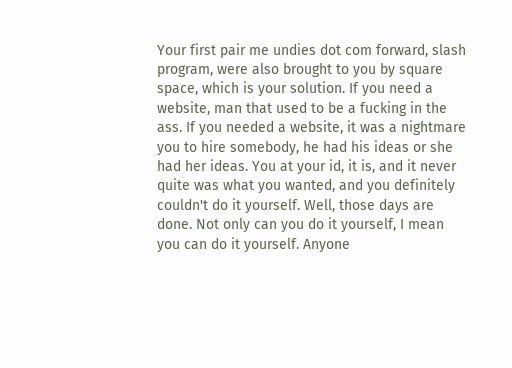Your first pair me undies dot com forward, slash
program, were also brought to you by square space, which is your solution. If you need a website, man that used to be a fucking in the ass. If you needed a website, it was a nightmare you to hire somebody, he had his ideas or she had her ideas. You at your id, it is, and it never quite was what you wanted, and you definitely couldn't do it yourself. Well, those days are done. Not only can you do it yourself, I mean you can do it yourself. Anyone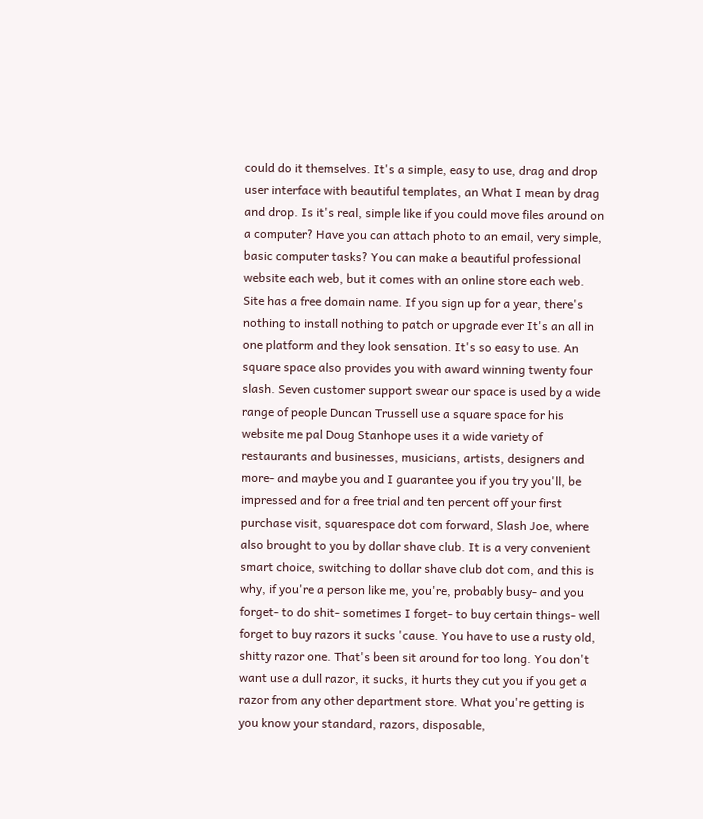could do it themselves. It's a simple, easy to use, drag and drop user interface with beautiful templates, an What I mean by drag and drop. Is it's real, simple like if you could move files around on a computer? Have you can attach photo to an email, very simple, basic computer tasks? You can make a beautiful professional website each web, but it comes with an online store each web.
Site has a free domain name. If you sign up for a year, there's nothing to install nothing to patch or upgrade ever It's an all in one platform and they look sensation. It's so easy to use. An square space also provides you with award winning twenty four slash. Seven customer support swear our space is used by a wide range of people Duncan Trussell use a square space for his website me pal Doug Stanhope uses it a wide variety of restaurants and businesses, musicians, artists, designers and more- and maybe you and I guarantee you if you try you'll, be impressed and for a free trial and ten percent off your first purchase visit, squarespace dot com forward, Slash Joe, where also brought to you by dollar shave club. It is a very convenient
smart choice, switching to dollar shave club dot com, and this is why, if you're a person like me, you're, probably busy- and you forget- to do shit- sometimes I forget- to buy certain things- well forget to buy razors it sucks 'cause. You have to use a rusty old, shitty razor one. That's been sit around for too long. You don't want use a dull razor, it sucks, it hurts they cut you if you get a razor from any other department store. What you're getting is you know your standard, razors, disposable,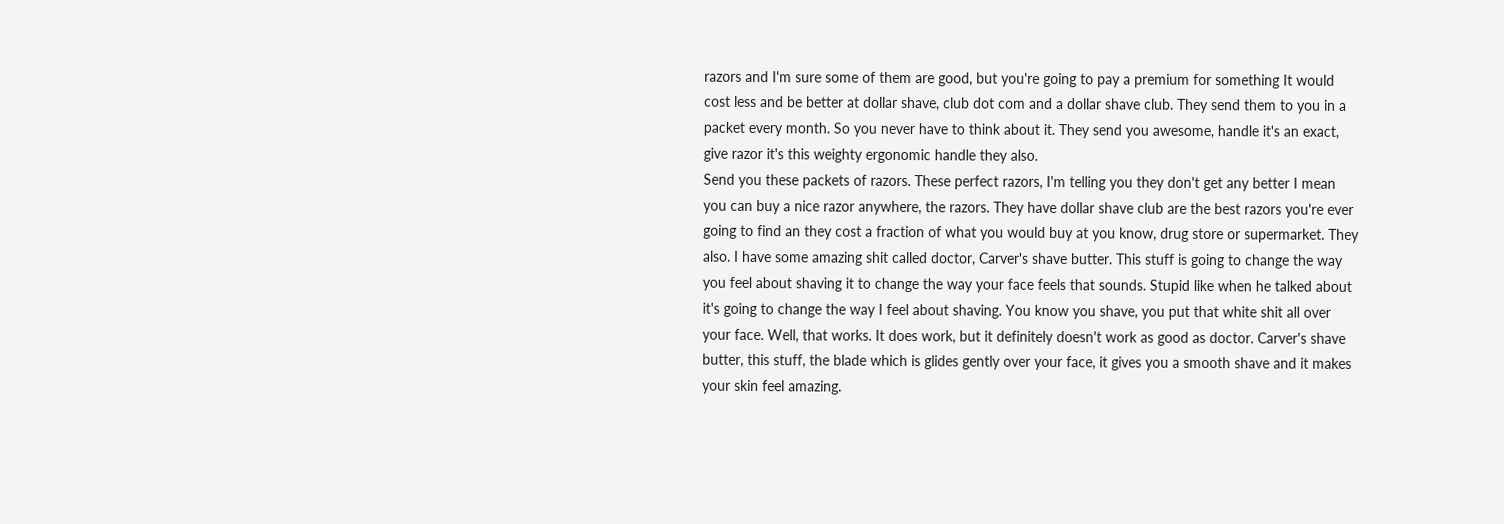razors and I'm sure some of them are good, but you're going to pay a premium for something It would cost less and be better at dollar shave, club dot com and a dollar shave club. They send them to you in a packet every month. So you never have to think about it. They send you awesome, handle it's an exact, give razor it's this weighty ergonomic handle they also.
Send you these packets of razors. These perfect razors, I'm telling you they don't get any better I mean you can buy a nice razor anywhere, the razors. They have dollar shave club are the best razors you're ever going to find an they cost a fraction of what you would buy at you know, drug store or supermarket. They also. I have some amazing shit called doctor, Carver's shave butter. This stuff is going to change the way you feel about shaving it to change the way your face feels that sounds. Stupid like when he talked about it's going to change the way I feel about shaving. You know you shave, you put that white shit all over your face. Well, that works. It does work, but it definitely doesn't work as good as doctor. Carver's shave butter, this stuff, the blade which is glides gently over your face, it gives you a smooth shave and it makes your skin feel amazing.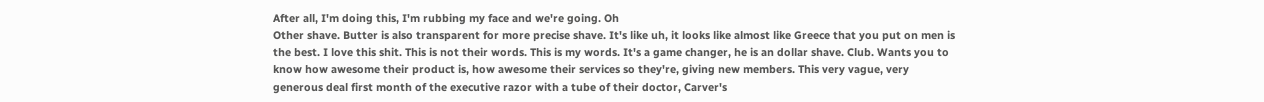After all, I'm doing this, I'm rubbing my face and we're going. Oh
Other shave. Butter is also transparent for more precise shave. It's like uh, it looks like almost like Greece that you put on men is the best. I love this shit. This is not their words. This is my words. It's a game changer, he is an dollar shave. Club. Wants you to know how awesome their product is, how awesome their services so they're, giving new members. This very vague, very generous deal first month of the executive razor with a tube of their doctor, Carver's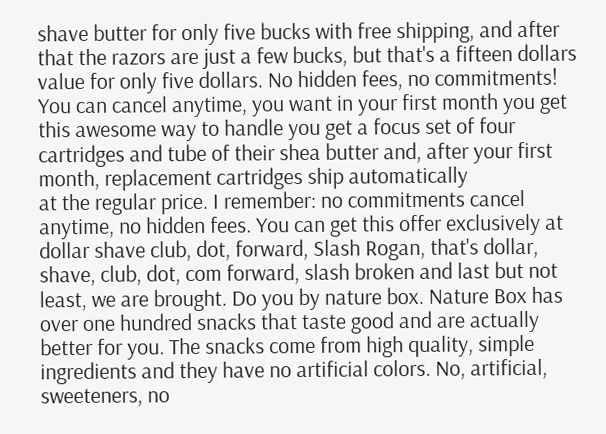shave butter for only five bucks with free shipping, and after that the razors are just a few bucks, but that's a fifteen dollars value for only five dollars. No hidden fees, no commitments! You can cancel anytime, you want in your first month you get this awesome way to handle you get a focus set of four cartridges and tube of their shea butter and, after your first month, replacement cartridges ship automatically
at the regular price. I remember: no commitments cancel anytime, no hidden fees. You can get this offer exclusively at dollar shave club, dot, forward, Slash Rogan, that's dollar, shave, club, dot, com forward, slash broken and last but not least, we are brought. Do you by nature box. Nature Box has over one hundred snacks that taste good and are actually better for you. The snacks come from high quality, simple ingredients and they have no artificial colors. No, artificial, sweeteners, no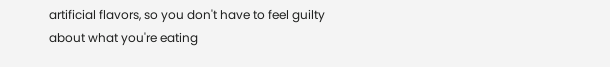artificial flavors, so you don't have to feel guilty about what you're eating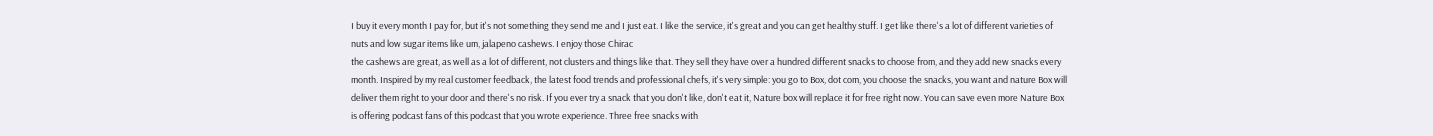I buy it every month I pay for, but it's not something they send me and I just eat. I like the service, it's great and you can get healthy stuff. I get like there's a lot of different varieties of nuts and low sugar items like um, jalapeno cashews. I enjoy those Chirac
the cashews are great, as well as a lot of different, not clusters and things like that. They sell they have over a hundred different snacks to choose from, and they add new snacks every month. Inspired by my real customer feedback, the latest food trends and professional chefs, it's very simple: you go to Box, dot com, you choose the snacks, you want and nature Box will deliver them right to your door and there's no risk. If you ever try a snack that you don't like, don't eat it, Nature box will replace it for free right now. You can save even more Nature Box is offering podcast fans of this podcast that you wrote experience. Three free snacks with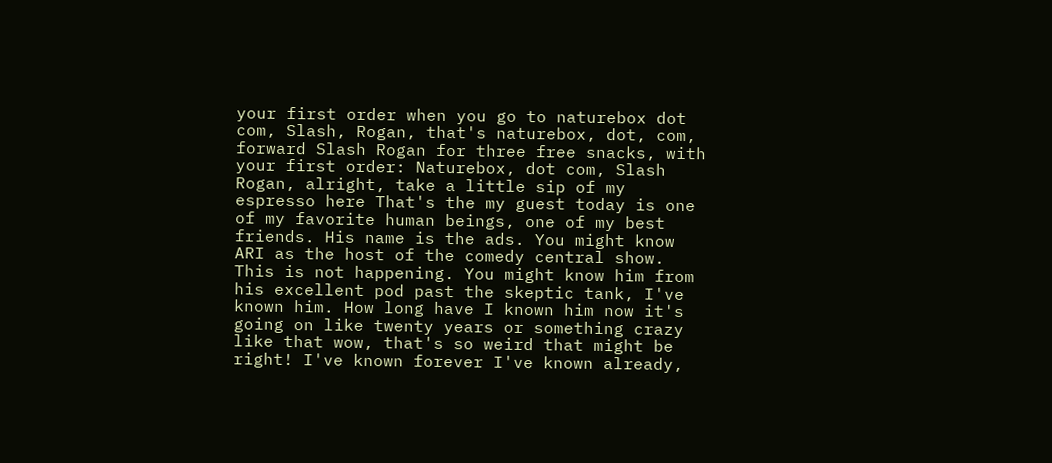your first order when you go to naturebox dot com, Slash, Rogan, that's naturebox, dot, com,
forward Slash Rogan for three free snacks, with your first order: Naturebox, dot com, Slash Rogan, alright, take a little sip of my espresso here That's the my guest today is one of my favorite human beings, one of my best friends. His name is the ads. You might know ARI as the host of the comedy central show. This is not happening. You might know him from his excellent pod past the skeptic tank, I've known him. How long have I known him now it's going on like twenty years or something crazy like that wow, that's so weird that might be right! I've known forever I've known already,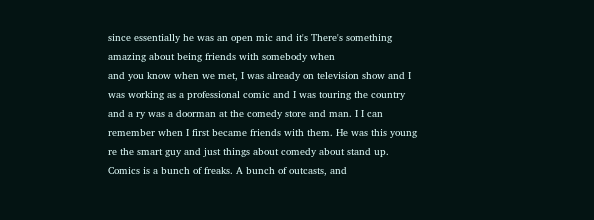since essentially he was an open mic and it's There's something amazing about being friends with somebody when
and you know when we met, I was already on television show and I was working as a professional comic and I was touring the country and a ry was a doorman at the comedy store and man. I I can remember when I first became friends with them. He was this young re the smart guy and just things about comedy about stand up. Comics is a bunch of freaks. A bunch of outcasts, and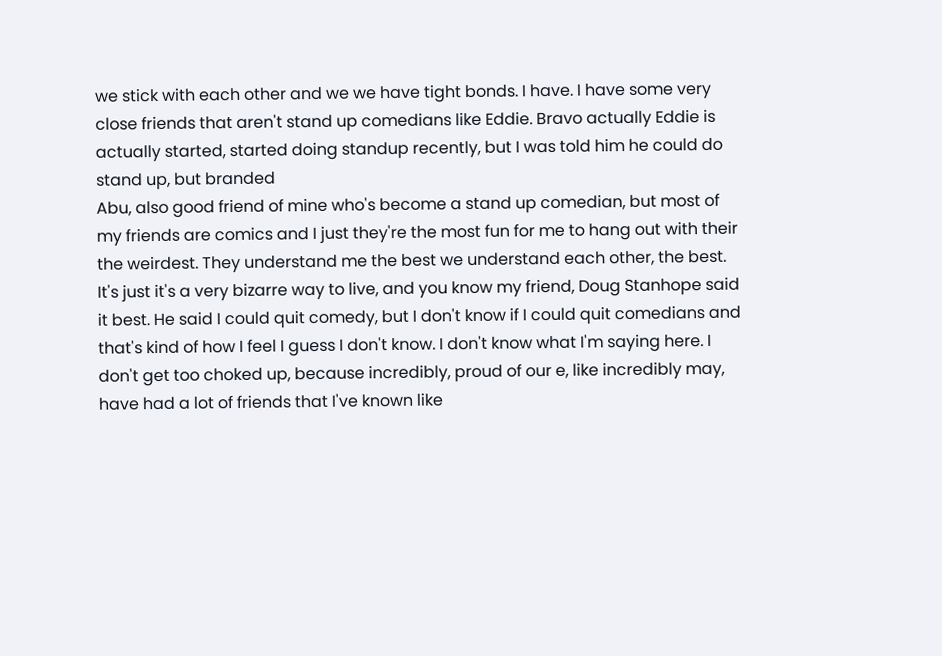we stick with each other and we we have tight bonds. I have. I have some very close friends that aren't stand up comedians like Eddie. Bravo actually Eddie is actually started, started doing standup recently, but I was told him he could do stand up, but branded
Abu, also good friend of mine who's become a stand up comedian, but most of my friends are comics and I just they're the most fun for me to hang out with their the weirdest. They understand me the best we understand each other, the best. It's just it's a very bizarre way to live, and you know my friend, Doug Stanhope said it best. He said I could quit comedy, but I don't know if I could quit comedians and that's kind of how I feel I guess I don't know. I don't know what I'm saying here. I don't get too choked up, because incredibly, proud of our e, like incredibly may, have had a lot of friends that I've known like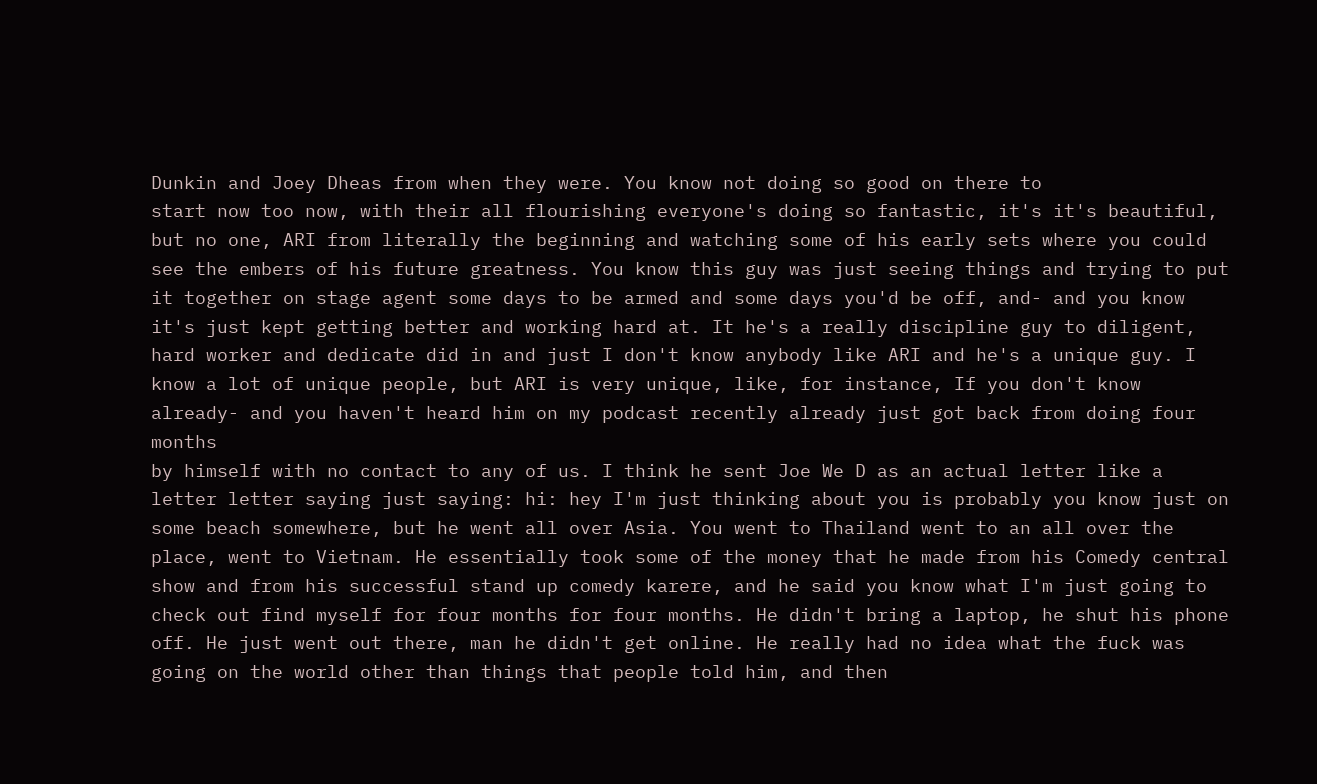Dunkin and Joey Dheas from when they were. You know not doing so good on there to
start now too now, with their all flourishing everyone's doing so fantastic, it's it's beautiful, but no one, ARI from literally the beginning and watching some of his early sets where you could see the embers of his future greatness. You know this guy was just seeing things and trying to put it together on stage agent some days to be armed and some days you'd be off, and- and you know it's just kept getting better and working hard at. It he's a really discipline guy to diligent, hard worker and dedicate did in and just I don't know anybody like ARI and he's a unique guy. I know a lot of unique people, but ARI is very unique, like, for instance, If you don't know already- and you haven't heard him on my podcast recently already just got back from doing four months
by himself with no contact to any of us. I think he sent Joe We D as an actual letter like a letter letter saying just saying: hi: hey I'm just thinking about you is probably you know just on some beach somewhere, but he went all over Asia. You went to Thailand went to an all over the place, went to Vietnam. He essentially took some of the money that he made from his Comedy central show and from his successful stand up comedy karere, and he said you know what I'm just going to check out find myself for four months for four months. He didn't bring a laptop, he shut his phone off. He just went out there, man he didn't get online. He really had no idea what the fuck was going on the world other than things that people told him, and then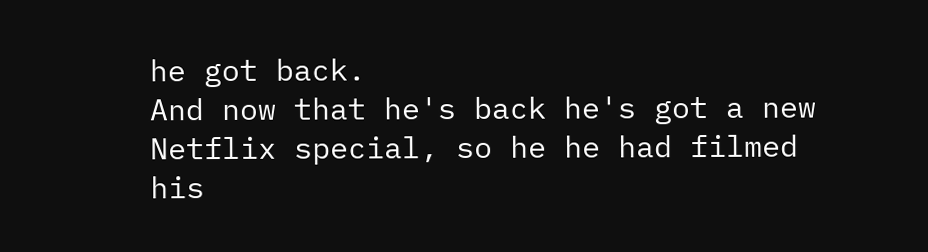he got back.
And now that he's back he's got a new Netflix special, so he he had filmed his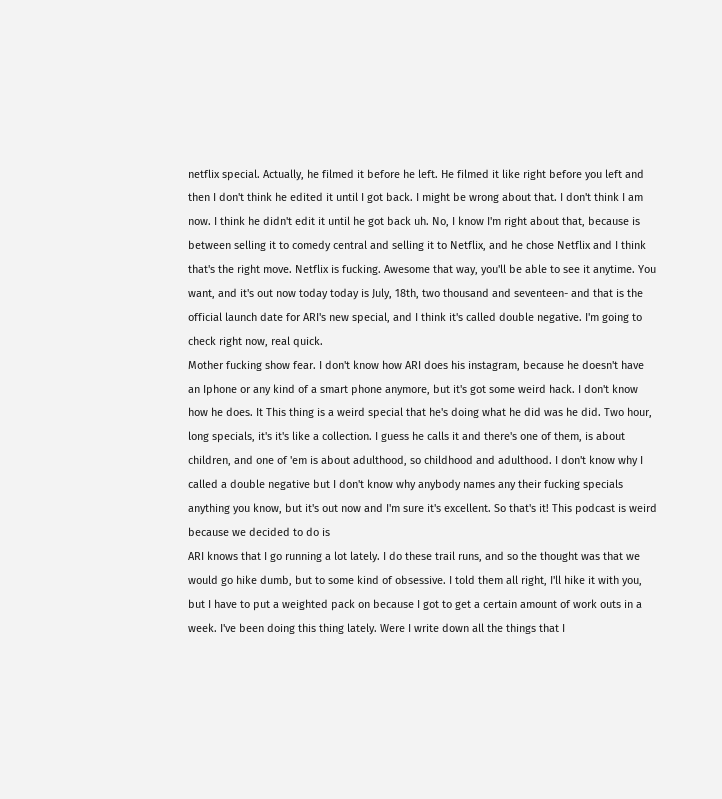netflix special. Actually, he filmed it before he left. He filmed it like right before you left and then I don't think he edited it until I got back. I might be wrong about that. I don't think I am now. I think he didn't edit it until he got back uh. No, I know I'm right about that, because is between selling it to comedy central and selling it to Netflix, and he chose Netflix and I think that's the right move. Netflix is fucking. Awesome that way, you'll be able to see it anytime. You want, and it's out now today today is July, 18th, two thousand and seventeen- and that is the official launch date for ARI's new special, and I think it's called double negative. I'm going to check right now, real quick.
Mother fucking show fear. I don't know how ARI does his instagram, because he doesn't have an Iphone or any kind of a smart phone anymore, but it's got some weird hack. I don't know how he does. It This thing is a weird special that he's doing what he did was he did. Two hour, long specials, it's it's like a collection. I guess he calls it and there's one of them, is about children, and one of 'em is about adulthood, so childhood and adulthood. I don't know why I called a double negative but I don't know why anybody names any their fucking specials anything you know, but it's out now and I'm sure it's excellent. So that's it! This podcast is weird because we decided to do is
ARI knows that I go running a lot lately. I do these trail runs, and so the thought was that we would go hike dumb, but to some kind of obsessive. I told them all right, I'll hike it with you, but I have to put a weighted pack on because I got to get a certain amount of work outs in a week. I've been doing this thing lately. Were I write down all the things that I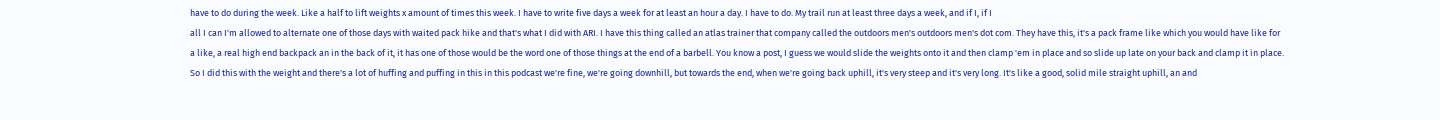have to do during the week. Like a half to lift weights x amount of times this week. I have to write five days a week for at least an hour a day. I have to do. My trail run at least three days a week, and if I, if I
all I can I'm allowed to alternate one of those days with waited pack hike and that's what I did with ARI. I have this thing called an atlas trainer that company called the outdoors men's outdoors men's dot com. They have this, it's a pack frame like which you would have like for a like, a real high end backpack an in the back of it, it has one of those would be the word one of those things at the end of a barbell. You know a post, I guess we would slide the weights onto it and then clamp 'em in place and so slide up late on your back and clamp it in place. So I did this with the weight and there's a lot of huffing and puffing in this in this podcast we're fine, we're going downhill, but towards the end, when we're going back uphill, it's very steep and it's very long. It's like a good, solid mile straight uphill, an and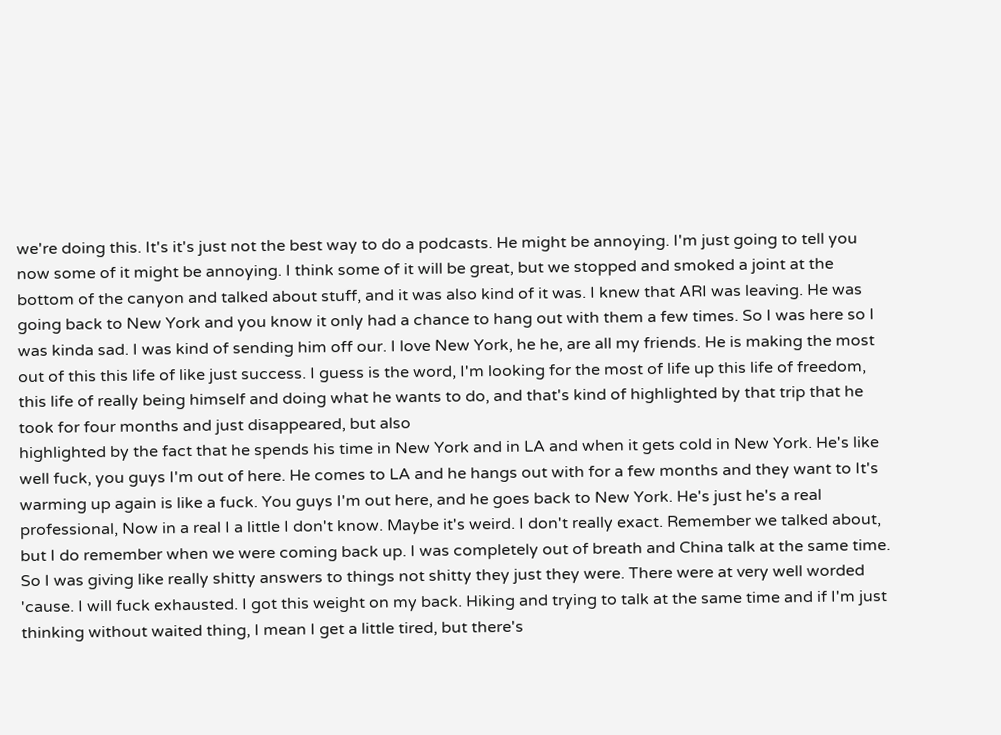we're doing this. It's it's just not the best way to do a podcasts. He might be annoying. I'm just going to tell you now some of it might be annoying. I think some of it will be great, but we stopped and smoked a joint at the bottom of the canyon and talked about stuff, and it was also kind of it was. I knew that ARI was leaving. He was going back to New York and you know it only had a chance to hang out with them a few times. So I was here so I was kinda sad. I was kind of sending him off our. I love New York, he he, are all my friends. He is making the most out of this this life of like just success. I guess is the word, I'm looking for the most of life up this life of freedom, this life of really being himself and doing what he wants to do, and that's kind of highlighted by that trip that he took for four months and just disappeared, but also
highlighted by the fact that he spends his time in New York and in LA and when it gets cold in New York. He's like well fuck, you guys I'm out of here. He comes to LA and he hangs out with for a few months and they want to It's warming up again is like a fuck. You guys I'm out here, and he goes back to New York. He's just he's a real professional, Now in a real I a little I don't know. Maybe it's weird. I don't really exact. Remember we talked about, but I do remember when we were coming back up. I was completely out of breath and China talk at the same time. So I was giving like really shitty answers to things not shitty they just they were. There were at very well worded 'cause. I will fuck exhausted. I got this weight on my back. Hiking and trying to talk at the same time and if I'm just
thinking without waited thing, I mean I get a little tired, but there's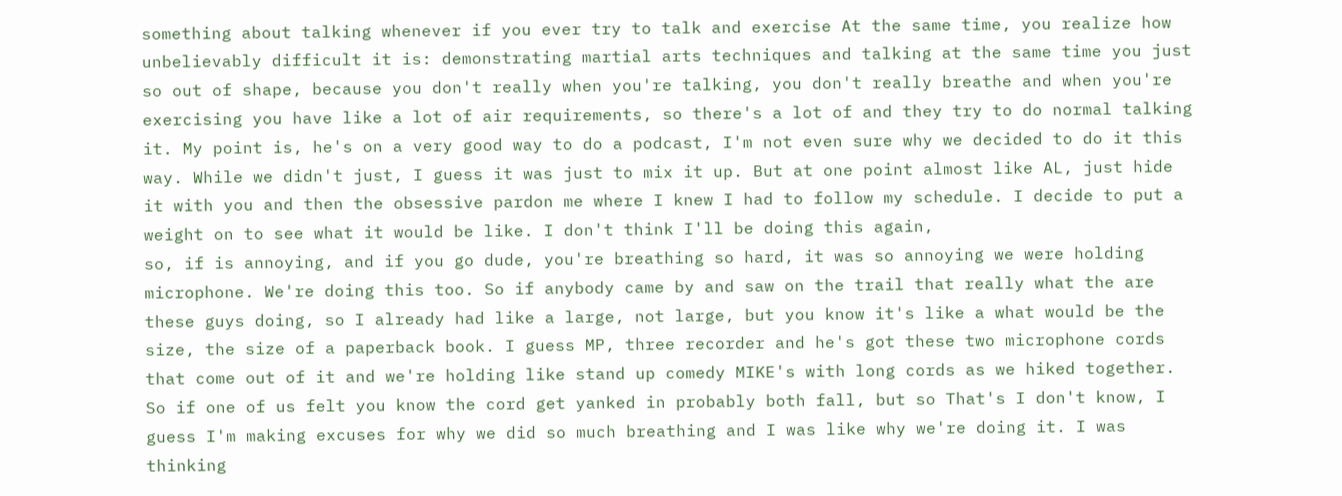something about talking whenever if you ever try to talk and exercise At the same time, you realize how unbelievably difficult it is: demonstrating martial arts techniques and talking at the same time you just so out of shape, because you don't really when you're talking, you don't really breathe and when you're exercising you have like a lot of air requirements, so there's a lot of and they try to do normal talking it. My point is, he's on a very good way to do a podcast, I'm not even sure why we decided to do it this way. While we didn't just, I guess it was just to mix it up. But at one point almost like AL, just hide it with you and then the obsessive pardon me where I knew I had to follow my schedule. I decide to put a weight on to see what it would be like. I don't think I'll be doing this again,
so, if is annoying, and if you go dude, you're breathing so hard, it was so annoying we were holding microphone. We're doing this too. So if anybody came by and saw on the trail that really what the are these guys doing, so I already had like a large, not large, but you know it's like a what would be the size, the size of a paperback book. I guess MP, three recorder and he's got these two microphone cords that come out of it and we're holding like stand up comedy MIKE's with long cords as we hiked together. So if one of us felt you know the cord get yanked in probably both fall, but so That's I don't know, I guess I'm making excuses for why we did so much breathing and I was like why we're doing it. I was thinking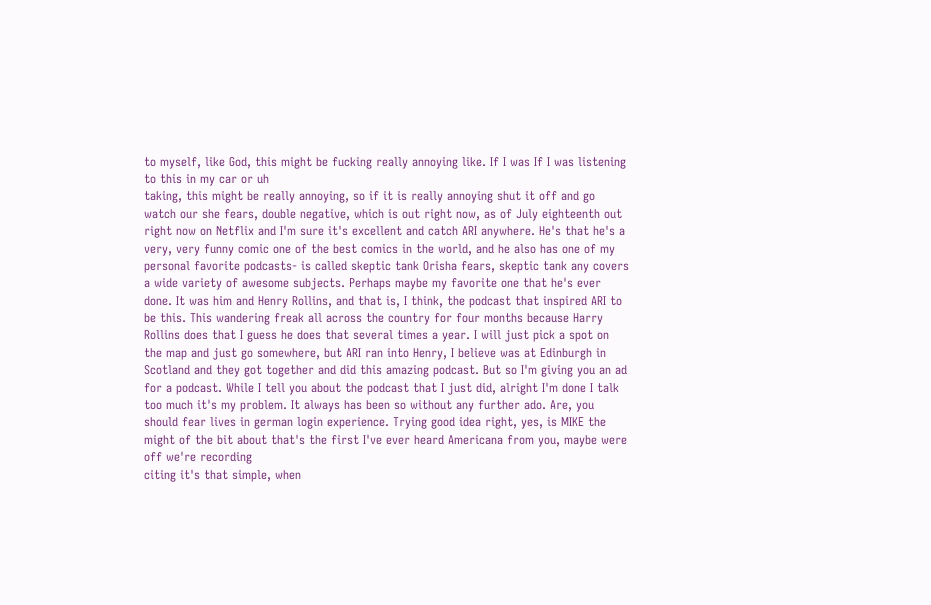to myself, like God, this might be fucking really annoying like. If I was If I was listening to this in my car or uh
taking, this might be really annoying, so if it is really annoying shut it off and go watch our she fears, double negative, which is out right now, as of July eighteenth out right now on Netflix and I'm sure it's excellent and catch ARI anywhere. He's that he's a very, very funny comic one of the best comics in the world, and he also has one of my personal favorite podcasts- is called skeptic tank Orisha fears, skeptic tank any covers a wide variety of awesome subjects. Perhaps maybe my favorite one that he's ever done. It was him and Henry Rollins, and that is, I think, the podcast that inspired ARI to be this. This wandering freak all across the country for four months because Harry
Rollins does that I guess he does that several times a year. I will just pick a spot on the map and just go somewhere, but ARI ran into Henry, I believe was at Edinburgh in Scotland and they got together and did this amazing podcast. But so I'm giving you an ad for a podcast. While I tell you about the podcast that I just did, alright I'm done I talk too much it's my problem. It always has been so without any further ado. Are, you should fear lives in german login experience. Trying good idea right, yes, is MIKE the might of the bit about that's the first I've ever heard Americana from you, maybe were off we're recording
citing it's that simple, when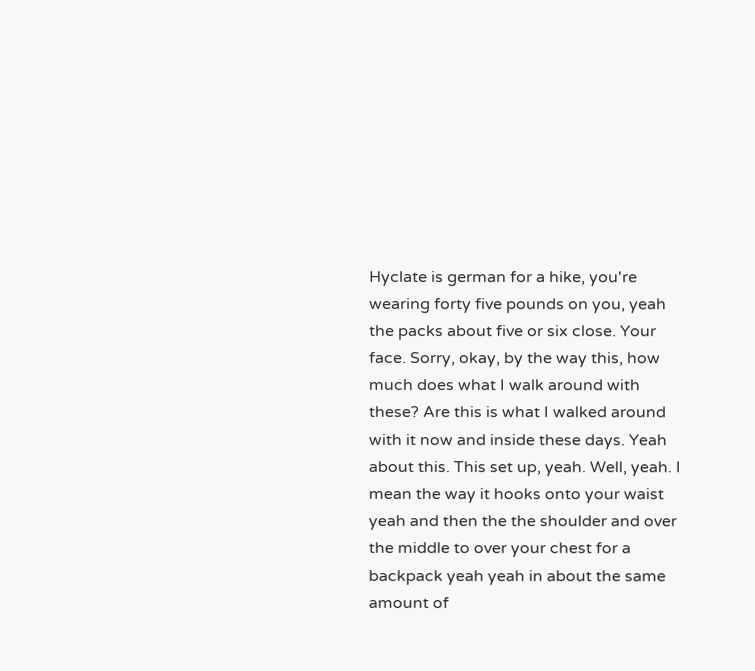Hyclate is german for a hike, you're wearing forty five pounds on you, yeah the packs about five or six close. Your face. Sorry, okay, by the way this, how much does what I walk around with these? Are this is what I walked around with it now and inside these days. Yeah about this. This set up, yeah. Well, yeah. I mean the way it hooks onto your waist yeah and then the the shoulder and over the middle to over your chest for a backpack yeah yeah in about the same amount of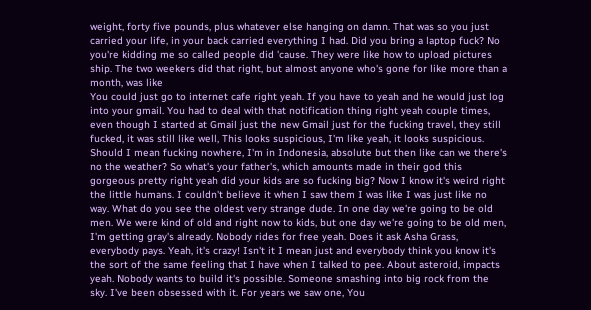weight, forty five pounds, plus whatever else hanging on damn. That was so you just carried your life, in your back carried everything I had. Did you bring a laptop fuck? No you're kidding me so called people did 'cause. They were like how to upload pictures ship. The two weekers did that right, but almost anyone who's gone for like more than a month, was like
You could just go to internet cafe right yeah. If you have to yeah and he would just log into your gmail. You had to deal with that notification thing right yeah couple times, even though I started at Gmail just the new Gmail just for the fucking travel, they still fucked, it was still like well, This looks suspicious, I'm like yeah, it looks suspicious. Should I mean fucking nowhere, I'm in Indonesia, absolute but then like can we there's no the weather? So what's your father's, which amounts made in their god this gorgeous pretty right yeah did your kids are so fucking big? Now I know it's weird right the little humans. I couldn't believe it when I saw them I was like I was just like no way. What do you see the oldest very strange dude. In one day we're going to be old men. We were kind of old and right now to kids, but one day we're going to be old men,
I'm getting gray's already. Nobody rides for free yeah. Does it ask Asha Grass, everybody pays. Yeah, it's crazy! Isn't it I mean just and everybody think you know it's the sort of the same feeling that I have when I talked to pee. About asteroid, impacts yeah. Nobody wants to build it's possible. Someone smashing into big rock from the sky. I've been obsessed with it. For years we saw one, You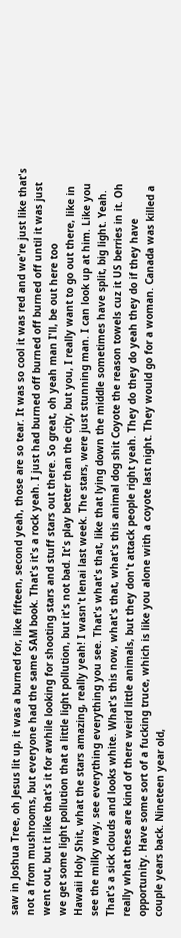saw in Joshua Tree, oh Jesus lit up, it was a burned for, like fifteen, second yeah, those are so tear. It was so cool it was red and we're just like that's not a from mushrooms, but everyone had the same SAM book. That's it's a rock yeah. I just had burned off burned off burned off until it was just went out, but it like that's it for awhile looking for shooting stars and stuff stars out there. So great, oh yeah man I'll, be out here too
we get some light pollution that a little light pollution, but it's not bad. It's play better than the city, but you, I really want to go out there, like in Hawaii Holy Shit, what the stars amazing, really yeah! I wasn't lenai last week. The stars, were just stunning man. I can look up at him. Like you see the milky way, see everything everything you see. That's what's that, like that lying down the middle sometimes have split, big light. Yeah. That's a sick clouds and looks white. What's this now, what's that, what's this animal dog shit Coyote the reason towels cuz it US berries in it. Oh really what these are kind of there weird little animals, but they don't attack people right yeah. They do they do yeah they do if they have opportunity. Have some sort of a fucking truce, which is like you alone with a coyote last night. They would go for a woman. Canada was killed a couple years back. Nineteen year old,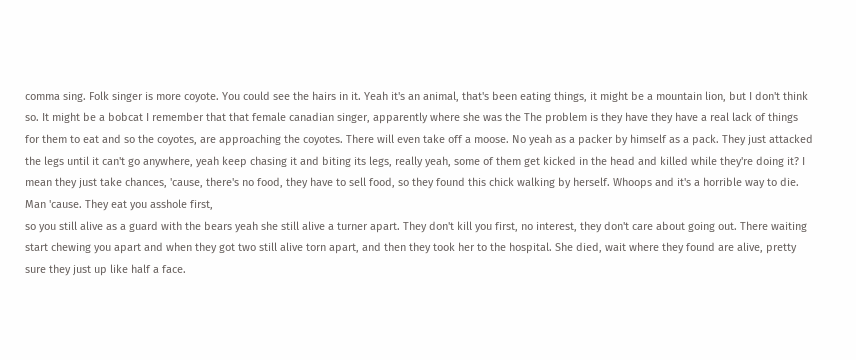comma sing. Folk singer is more coyote. You could see the hairs in it. Yeah it's an animal, that's been eating things, it might be a mountain lion, but I don't think so. It might be a bobcat I remember that that female canadian singer, apparently where she was the The problem is they have they have a real lack of things for them to eat and so the coyotes, are approaching the coyotes. There will even take off a moose. No yeah as a packer by himself as a pack. They just attacked the legs until it can't go anywhere, yeah keep chasing it and biting its legs, really yeah, some of them get kicked in the head and killed while they're doing it? I mean they just take chances, 'cause, there's no food, they have to sell food, so they found this chick walking by herself. Whoops and it's a horrible way to die. Man 'cause. They eat you asshole first,
so you still alive as a guard with the bears yeah she still alive a turner apart. They don't kill you first, no interest, they don't care about going out. There waiting start chewing you apart and when they got two still alive torn apart, and then they took her to the hospital. She died, wait where they found are alive, pretty sure they just up like half a face.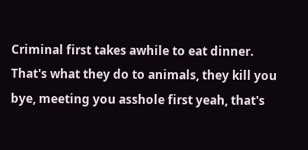Criminal first takes awhile to eat dinner. That's what they do to animals, they kill you bye, meeting you asshole first yeah, that's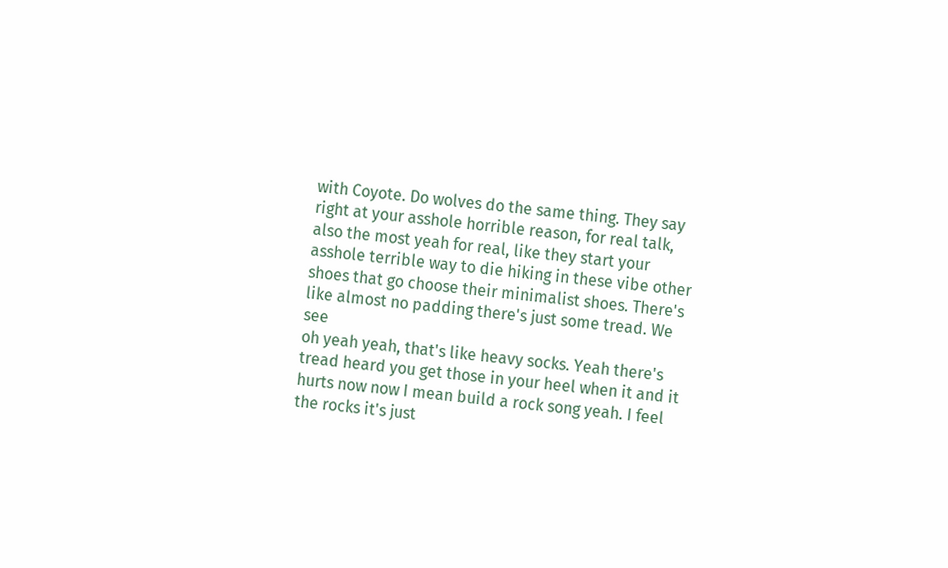with Coyote. Do wolves do the same thing. They say right at your asshole horrible reason, for real talk, also the most yeah for real, like they start your asshole terrible way to die hiking in these vibe other shoes that go choose their minimalist shoes. There's like almost no padding there's just some tread. We see
oh yeah yeah, that's like heavy socks. Yeah there's tread heard you get those in your heel when it and it hurts now now I mean build a rock song yeah. I feel the rocks it's just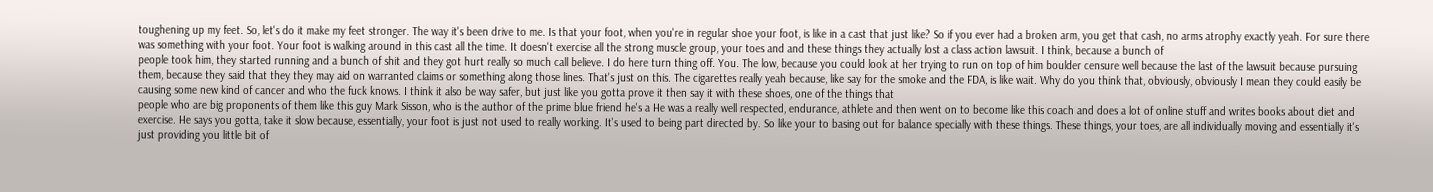toughening up my feet. So, let's do it make my feet stronger. The way it's been drive to me. Is that your foot, when you're in regular shoe your foot, is like in a cast that just like? So if you ever had a broken arm, you get that cash, no arms atrophy exactly yeah. For sure there was something with your foot. Your foot is walking around in this cast all the time. It doesn't exercise all the strong muscle group, your toes and and these things they actually lost a class action lawsuit. I think, because a bunch of
people took him, they started running and a bunch of shit and they got hurt really so much call believe. I do here turn thing off. You. The low, because you could look at her trying to run on top of him boulder censure well because the last of the lawsuit because pursuing them, because they said that they they may aid on warranted claims or something along those lines. That's just on this. The cigarettes really yeah because, like say for the smoke and the FDA, is like wait. Why do you think that, obviously, obviously I mean they could easily be causing some new kind of cancer and who the fuck knows. I think it also be way safer, but just like you gotta prove it then say it with these shoes, one of the things that
people who are big proponents of them like this guy Mark Sisson, who is the author of the prime blue friend he's a He was a really well respected, endurance, athlete and then went on to become like this coach and does a lot of online stuff and writes books about diet and exercise. He says you gotta, take it slow because, essentially, your foot is just not used to really working. It's used to being part directed by. So like your to basing out for balance specially with these things. These things, your toes, are all individually moving and essentially it's just providing you little bit of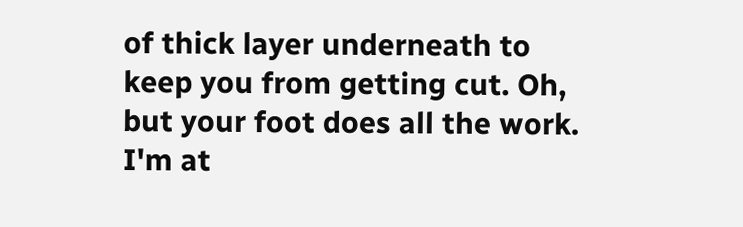of thick layer underneath to keep you from getting cut. Oh, but your foot does all the work. I'm at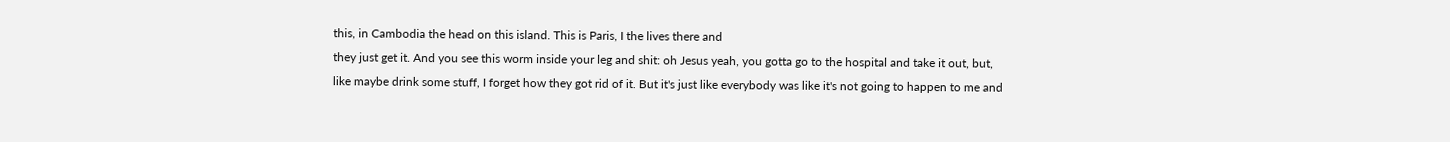this, in Cambodia the head on this island. This is Paris, I the lives there and
they just get it. And you see this worm inside your leg and shit: oh Jesus yeah, you gotta go to the hospital and take it out, but, like maybe drink some stuff, I forget how they got rid of it. But it's just like everybody was like it's not going to happen to me and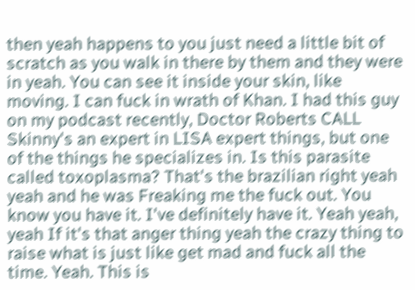then yeah happens to you just need a little bit of scratch as you walk in there by them and they were in yeah. You can see it inside your skin, like moving. I can fuck in wrath of Khan. I had this guy on my podcast recently, Doctor Roberts CALL Skinny's an expert in LISA expert things, but one of the things he specializes in. Is this parasite called toxoplasma? That's the brazilian right yeah yeah and he was Freaking me the fuck out. You know you have it. I've definitely have it. Yeah yeah, yeah If it's that anger thing yeah the crazy thing to raise what is just like get mad and fuck all the time. Yeah. This is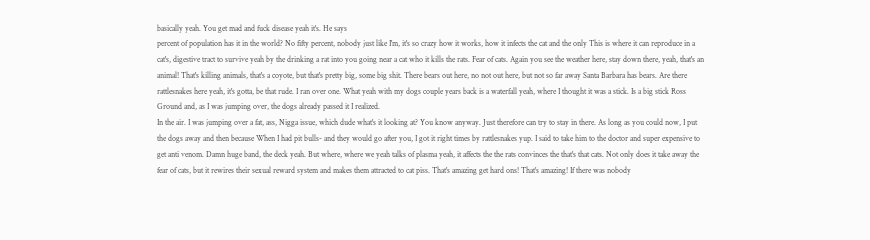basically yeah. You get mad and fuck disease yeah it's. He says
percent of population has it in the world? No fifty percent, nobody just like I'm, it's so crazy how it works, how it infects the cat and the only This is where it can reproduce in a cat's, digestive tract to survive yeah by the drinking a rat into you going near a cat who it kills the rats. Fear of cats. Again you see the weather here, stay down there, yeah, that's an animal! That's killing animals, that's a coyote, but that's pretty big, some big shit. There bears out here, no not out here, but not so far away Santa Barbara has bears. Are there rattlesnakes here yeah, it's gotta, be that rude. I ran over one. What yeah with my dogs couple years back is a waterfall yeah, where I thought it was a stick. Is a big stick Ross Ground and, as I was jumping over, the dogs already passed it I realized.
In the air. I was jumping over a fat, ass, Nigga issue, which dude what's it looking at? You know anyway. Just therefore can try to stay in there. As long as you could now, I put the dogs away and then because When I had pit bulls- and they would go after you, I got it right times by rattlesnakes yup. I said to take him to the doctor and super expensive to get anti venom. Damn huge band, the deck yeah. But where, where we yeah talks of plasma yeah, it affects the the rats convinces the that's that cats. Not only does it take away the fear of cats, but it rewires their sexual reward system and makes them attracted to cat piss. That's amazing get hard ons! That's amazing! If there was nobody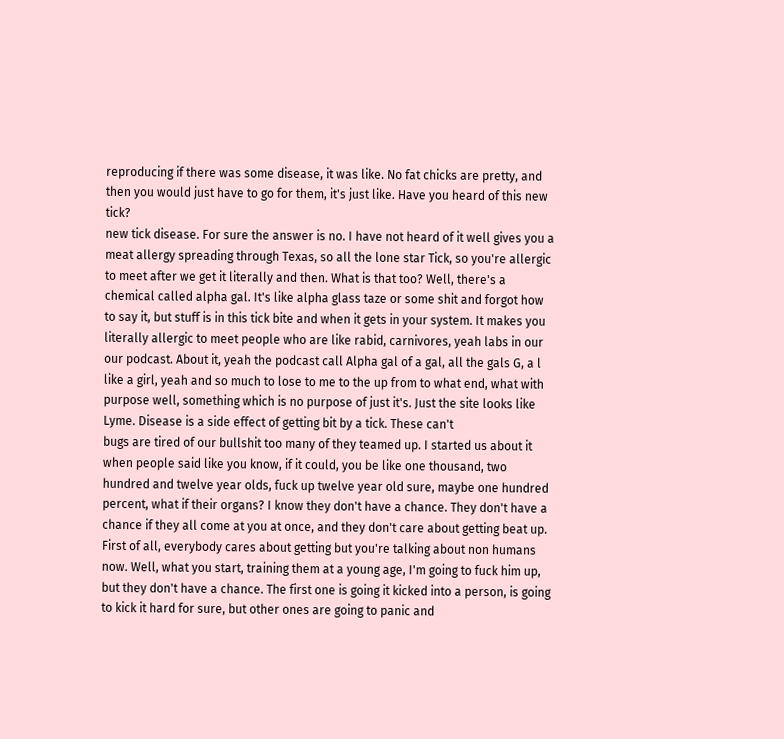reproducing if there was some disease, it was like. No fat chicks are pretty, and then you would just have to go for them, it's just like. Have you heard of this new tick?
new tick disease. For sure the answer is no. I have not heard of it well gives you a meat allergy spreading through Texas, so all the lone star Tick, so you're allergic to meet after we get it literally and then. What is that too? Well, there's a chemical called alpha gal. It's like alpha glass taze or some shit and forgot how to say it, but stuff is in this tick bite and when it gets in your system. It makes you literally allergic to meet people who are like rabid, carnivores, yeah labs in our our podcast. About it, yeah the podcast call Alpha gal of a gal, all the gals G, a l like a girl, yeah and so much to lose to me to the up from to what end, what with purpose well, something which is no purpose of just it's. Just the site looks like Lyme. Disease is a side effect of getting bit by a tick. These can't
bugs are tired of our bullshit too many of they teamed up. I started us about it when people said like you know, if it could, you be like one thousand, two hundred and twelve year olds, fuck up twelve year old sure, maybe one hundred percent, what if their organs? I know they don't have a chance. They don't have a chance if they all come at you at once, and they don't care about getting beat up. First of all, everybody cares about getting but you're talking about non humans now. Well, what you start, training them at a young age, I'm going to fuck him up, but they don't have a chance. The first one is going it kicked into a person, is going to kick it hard for sure, but other ones are going to panic and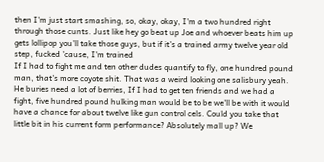then I'm just start smashing, so, okay, okay, I'm a two hundred right through those cunts. Just like hey go beat up Joe and whoever beats him up gets lollipop you'll take those guys, but if it's a trained army twelve year old step, fucked 'cause, I'm trained
If I had to fight me and ten other dudes quantify to fly, one hundred pound man, that's more coyote shit. That was a weird looking one salisbury yeah. He buries need a lot of berries, If I had to get ten friends and we had a fight, five hundred pound hulking man would be to be we'll be with it would have a chance for about twelve like gun control cels. Could you take that little bit in his current form performance? Absolutely mall up? We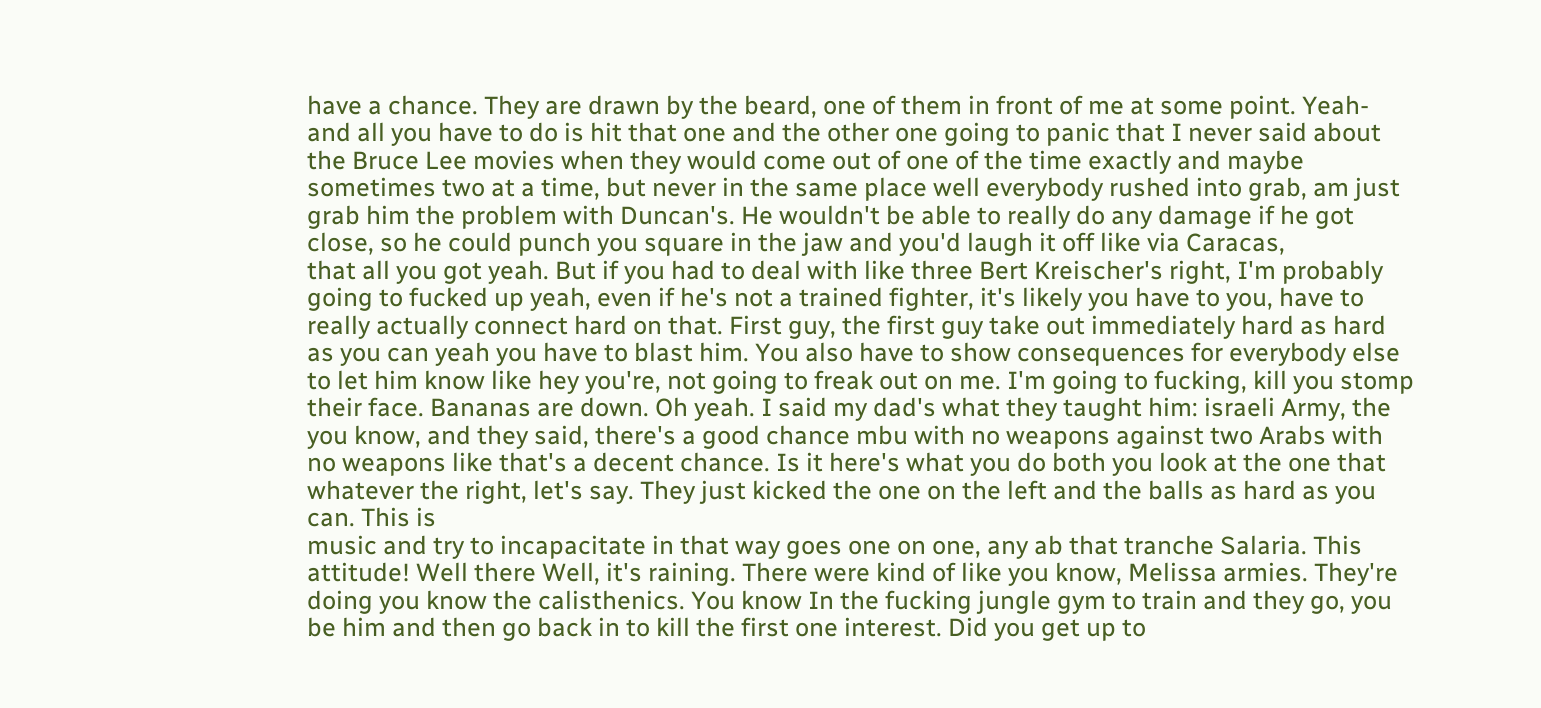have a chance. They are drawn by the beard, one of them in front of me at some point. Yeah- and all you have to do is hit that one and the other one going to panic that I never said about the Bruce Lee movies when they would come out of one of the time exactly and maybe sometimes two at a time, but never in the same place well everybody rushed into grab, am just grab him the problem with Duncan's. He wouldn't be able to really do any damage if he got close, so he could punch you square in the jaw and you'd laugh it off like via Caracas,
that all you got yeah. But if you had to deal with like three Bert Kreischer's right, I'm probably going to fucked up yeah, even if he's not a trained fighter, it's likely you have to you, have to really actually connect hard on that. First guy, the first guy take out immediately hard as hard as you can yeah you have to blast him. You also have to show consequences for everybody else to let him know like hey you're, not going to freak out on me. I'm going to fucking, kill you stomp their face. Bananas are down. Oh yeah. I said my dad's what they taught him: israeli Army, the you know, and they said, there's a good chance mbu with no weapons against two Arabs with no weapons like that's a decent chance. Is it here's what you do both you look at the one that whatever the right, let's say. They just kicked the one on the left and the balls as hard as you can. This is
music and try to incapacitate in that way goes one on one, any ab that tranche Salaria. This attitude! Well there Well, it's raining. There were kind of like you know, Melissa armies. They're doing you know the calisthenics. You know In the fucking jungle gym to train and they go, you be him and then go back in to kill the first one interest. Did you get up to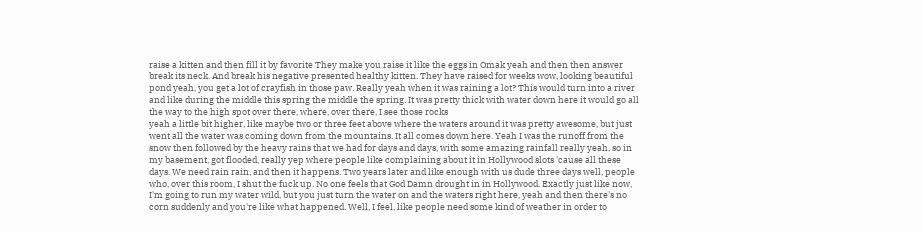raise a kitten and then fill it by favorite They make you raise it like the eggs in Omak yeah and then then answer break its neck. And break his negative presented healthy kitten. They have raised for weeks wow, looking beautiful pond yeah, you get a lot of crayfish in those paw. Really yeah when it was raining a lot? This would turn into a river and like during the middle this spring the middle the spring. It was pretty thick with water down here it would go all the way to the high spot over there, where, over there, I see those rocks
yeah a little bit higher, like maybe two or three feet above where the waters around it was pretty awesome, but just went all the water was coming down from the mountains. It all comes down here. Yeah I was the runoff from the snow then followed by the heavy rains that we had for days and days, with some amazing rainfall really yeah, so in my basement, got flooded, really yep where people like complaining about it in Hollywood slots 'cause all these days. We need rain rain, and then it happens. Two years later and like enough with us dude three days well, people who, over this room, I shut the fuck up. No one feels that God Damn drought in in Hollywood. Exactly just like now, I'm going to run my water wild, but you just turn the water on and the waters right here, yeah and then there's no corn suddenly and you're like what happened. Well, I feel, like people need some kind of weather in order to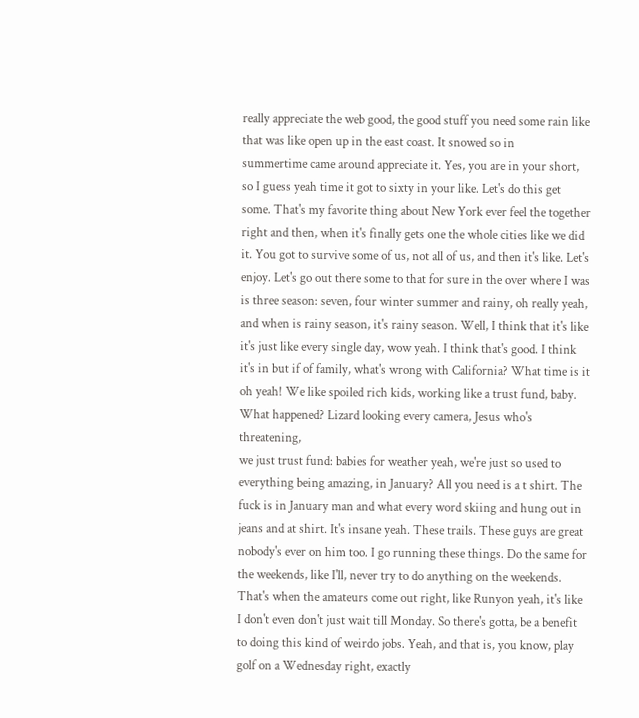really appreciate the web good, the good stuff you need some rain like that was like open up in the east coast. It snowed so in
summertime came around appreciate it. Yes, you are in your short, so I guess yeah time it got to sixty in your like. Let's do this get some. That's my favorite thing about New York ever feel the together right and then, when it's finally gets one the whole cities like we did it. You got to survive some of us, not all of us, and then it's like. Let's enjoy. Let's go out there some to that for sure in the over where I was is three season: seven, four winter summer and rainy, oh really yeah, and when is rainy season, it's rainy season. Well, I think that it's like it's just like every single day, wow yeah. I think that's good. I think it's in but if of family, what's wrong with California? What time is it oh yeah! We like spoiled rich kids, working like a trust fund, baby. What happened? Lizard looking every camera, Jesus who's threatening,
we just trust fund: babies for weather yeah, we're just so used to everything being amazing, in January? All you need is a t shirt. The fuck is in January man and what every word skiing and hung out in jeans and at shirt. It's insane yeah. These trails. These guys are great nobody's ever on him too. I go running these things. Do the same for the weekends, like I'll, never try to do anything on the weekends. That's when the amateurs come out right, like Runyon yeah, it's like I don't even don't just wait till Monday. So there's gotta, be a benefit to doing this kind of weirdo jobs. Yeah, and that is, you know, play golf on a Wednesday right, exactly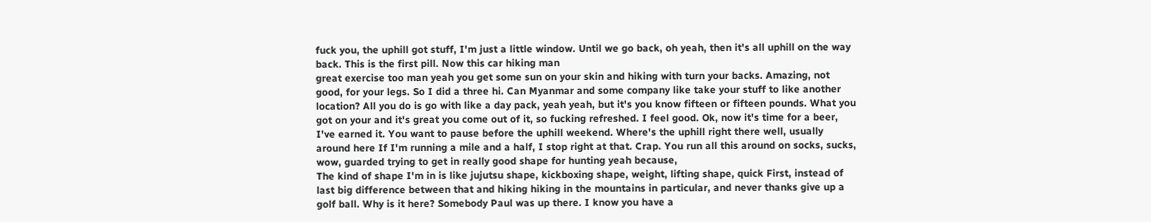fuck you, the uphill got stuff, I'm just a little window. Until we go back, oh yeah, then it's all uphill on the way back. This is the first pill. Now this car hiking man
great exercise too man yeah you get some sun on your skin and hiking with turn your backs. Amazing, not good, for your legs. So I did a three hi. Can Myanmar and some company like take your stuff to like another location? All you do is go with like a day pack, yeah yeah, but it's you know fifteen or fifteen pounds. What you got on your and it's great you come out of it, so fucking refreshed. I feel good. Ok, now it's time for a beer, I've earned it. You want to pause before the uphill weekend. Where's the uphill right there well, usually around here If I'm running a mile and a half, I stop right at that. Crap. You run all this around on socks, sucks, wow, guarded trying to get in really good shape for hunting yeah because,
The kind of shape I'm in is like jujutsu shape, kickboxing shape, weight, lifting shape, quick First, instead of last big difference between that and hiking hiking in the mountains in particular, and never thanks give up a golf ball. Why is it here? Somebody Paul was up there. I know you have a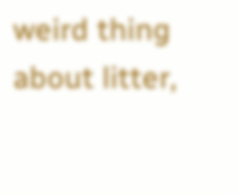weird thing about litter,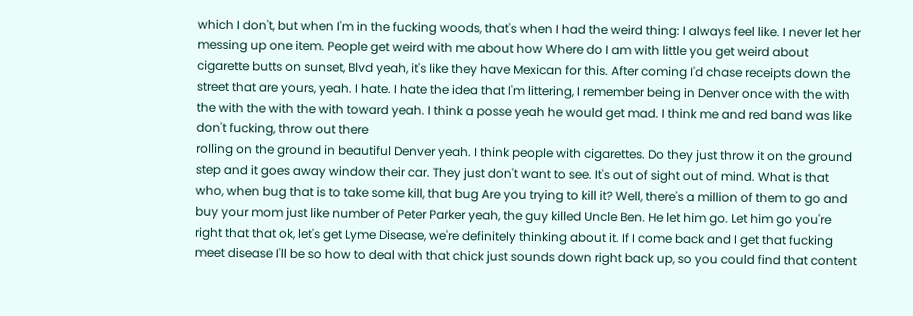which I don't, but when I'm in the fucking woods, that's when I had the weird thing: I always feel like. I never let her messing up one item. People get weird with me about how Where do I am with little you get weird about cigarette butts on sunset, Blvd yeah, it's like they have Mexican for this. After coming I'd chase receipts down the street that are yours, yeah. I hate. I hate the idea that I'm littering, I remember being in Denver once with the with the with the with the with toward yeah. I think a posse yeah he would get mad. I think me and red band was like don't fucking, throw out there
rolling on the ground in beautiful Denver yeah. I think people with cigarettes. Do they just throw it on the ground step and it goes away window their car. They just don't want to see. It's out of sight out of mind. What is that who, when bug that is to take some kill, that bug Are you trying to kill it? Well, there's a million of them to go and buy your mom just like number of Peter Parker yeah, the guy killed Uncle Ben. He let him go. Let him go you're right that that ok, let's get Lyme Disease, we're definitely thinking about it. If I come back and I get that fucking meet disease I'll be so how to deal with that chick just sounds down right back up, so you could find that content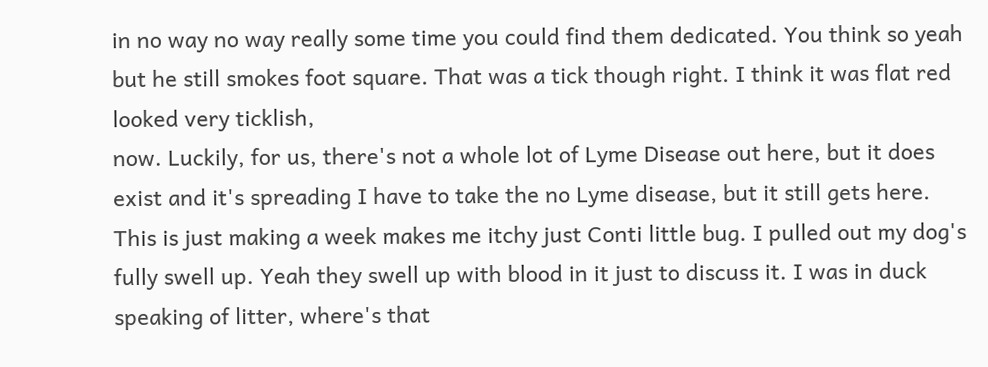in no way no way really some time you could find them dedicated. You think so yeah but he still smokes foot square. That was a tick though right. I think it was flat red looked very ticklish,
now. Luckily, for us, there's not a whole lot of Lyme Disease out here, but it does exist and it's spreading I have to take the no Lyme disease, but it still gets here. This is just making a week makes me itchy just Conti little bug. I pulled out my dog's fully swell up. Yeah they swell up with blood in it just to discuss it. I was in duck speaking of litter, where's that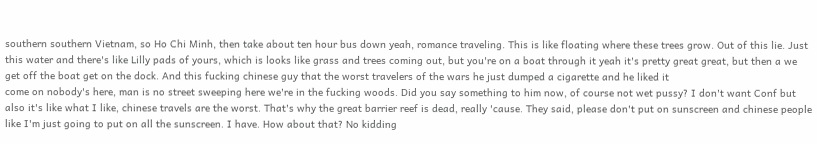southern southern Vietnam, so Ho Chi Minh, then take about ten hour bus down yeah, romance traveling. This is like floating where these trees grow. Out of this lie. Just this water and there's like Lilly pads of yours, which is looks like grass and trees coming out, but you're on a boat through it yeah it's pretty great great, but then a we get off the boat get on the dock. And this fucking chinese guy that the worst travelers of the wars he just dumped a cigarette and he liked it
come on nobody's here, man is no street sweeping here we're in the fucking woods. Did you say something to him now, of course not wet pussy? I don't want Conf but also it's like what I like, chinese travels are the worst. That's why the great barrier reef is dead, really 'cause. They said, please don't put on sunscreen and chinese people like I'm just going to put on all the sunscreen. I have. How about that? No kidding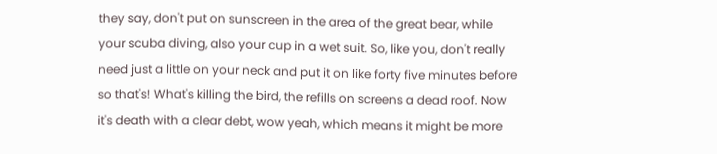they say, don't put on sunscreen in the area of the great bear, while your scuba diving, also your cup in a wet suit. So, like you, don't really need just a little on your neck and put it on like forty five minutes before so that's! What's killing the bird, the refills on screens a dead roof. Now it's death with a clear debt, wow yeah, which means it might be more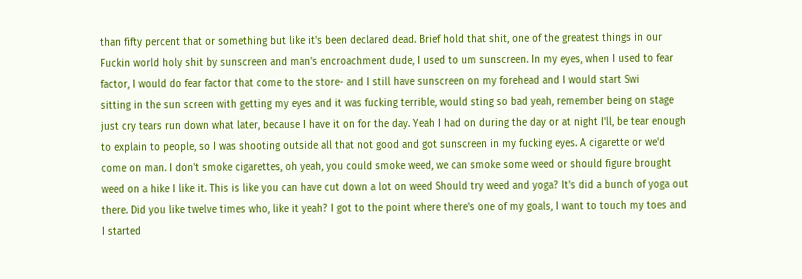than fifty percent that or something but like it's been declared dead. Brief hold that shit, one of the greatest things in our Fuckin world holy shit by sunscreen and man's encroachment dude, I used to um sunscreen. In my eyes, when I used to fear factor, I would do fear factor that come to the store- and I still have sunscreen on my forehead and I would start Swi
sitting in the sun screen with getting my eyes and it was fucking terrible, would sting so bad yeah, remember being on stage just cry tears run down what later, because I have it on for the day. Yeah I had on during the day or at night I'll, be tear enough to explain to people, so I was shooting outside all that not good and got sunscreen in my fucking eyes. A cigarette or we'd come on man. I don't smoke cigarettes, oh yeah, you could smoke weed, we can smoke some weed or should figure brought weed on a hike I like it. This is like you can have cut down a lot on weed Should try weed and yoga? It's did a bunch of yoga out there. Did you like twelve times who, like it yeah? I got to the point where there's one of my goals, I want to touch my toes and I started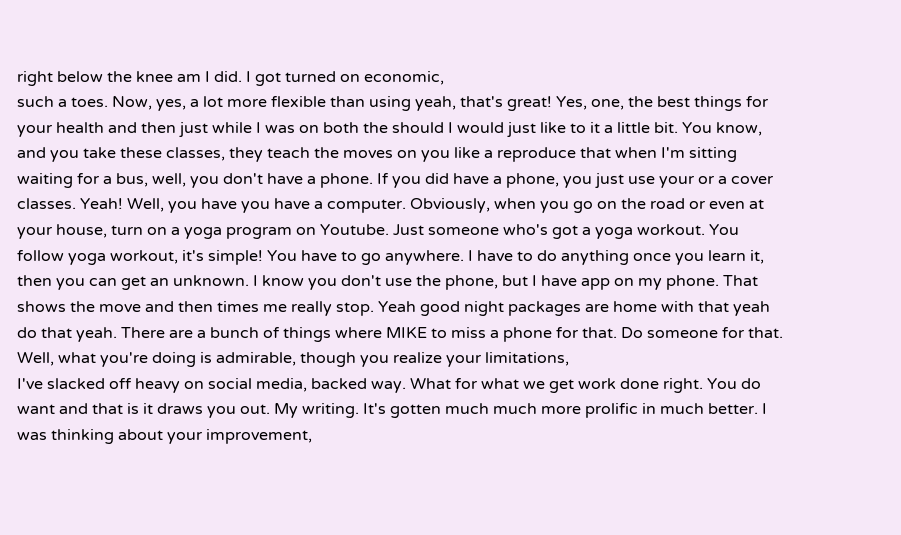right below the knee am I did. I got turned on economic,
such a toes. Now, yes, a lot more flexible than using yeah, that's great! Yes, one, the best things for your health and then just while I was on both the should I would just like to it a little bit. You know, and you take these classes, they teach the moves on you like a reproduce that when I'm sitting waiting for a bus, well, you don't have a phone. If you did have a phone, you just use your or a cover classes. Yeah! Well, you have you have a computer. Obviously, when you go on the road or even at your house, turn on a yoga program on Youtube. Just someone who's got a yoga workout. You follow yoga workout, it's simple! You have to go anywhere. I have to do anything once you learn it, then you can get an unknown. I know you don't use the phone, but I have app on my phone. That shows the move and then times me really stop. Yeah good night packages are home with that yeah do that yeah. There are a bunch of things where MIKE to miss a phone for that. Do someone for that. Well, what you're doing is admirable, though you realize your limitations,
I've slacked off heavy on social media, backed way. What for what we get work done right. You do want and that is it draws you out. My writing. It's gotten much much more prolific in much better. I was thinking about your improvement,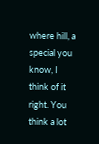where hill, a special you know, I think of it right. You think a lot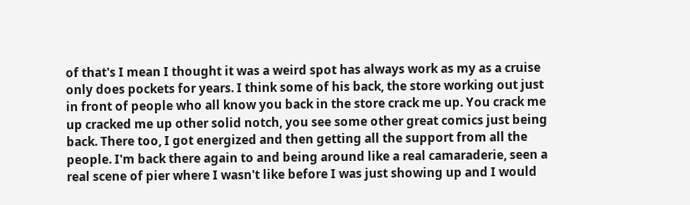of that's I mean I thought it was a weird spot has always work as my as a cruise only does pockets for years. I think some of his back, the store working out just in front of people who all know you back in the store crack me up. You crack me up cracked me up other solid notch, you see some other great comics just being back. There too, I got energized and then getting all the support from all the people. I'm back there again to and being around like a real camaraderie, seen a real scene of pier where I wasn't like before I was just showing up and I would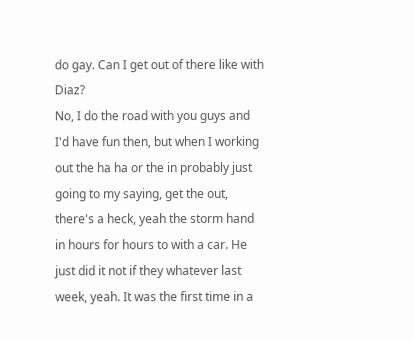do gay. Can I get out of there like with Diaz?
No, I do the road with you guys and I'd have fun then, but when I working out the ha ha or the in probably just going to my saying, get the out, there's a heck, yeah the storm hand in hours for hours to with a car. He just did it not if they whatever last week, yeah. It was the first time in a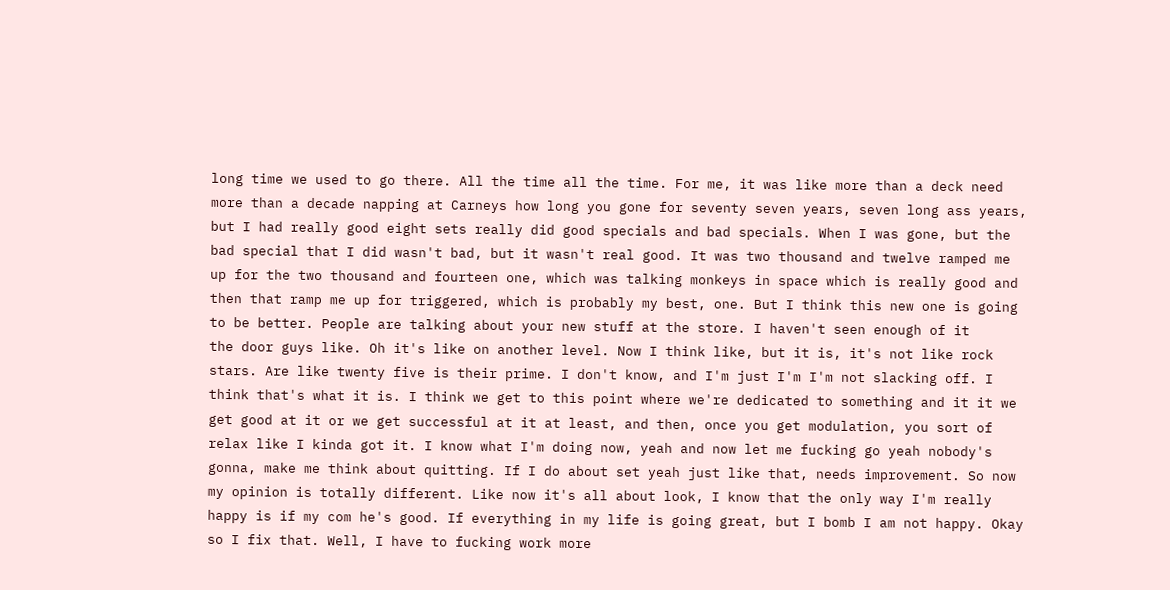long time we used to go there. All the time all the time. For me, it was like more than a deck need more than a decade napping at Carneys how long you gone for seventy seven years, seven long ass years, but I had really good eight sets really did good specials and bad specials. When I was gone, but the bad special that I did wasn't bad, but it wasn't real good. It was two thousand and twelve ramped me up for the two thousand and fourteen one, which was talking monkeys in space which is really good and then that ramp me up for triggered, which is probably my best, one. But I think this new one is going to be better. People are talking about your new stuff at the store. I haven't seen enough of it
the door guys like. Oh it's like on another level. Now I think like, but it is, it's not like rock stars. Are like twenty five is their prime. I don't know, and I'm just I'm I'm not slacking off. I think that's what it is. I think we get to this point where we're dedicated to something and it it we get good at it or we get successful at it at least, and then, once you get modulation, you sort of relax like I kinda got it. I know what I'm doing now, yeah and now let me fucking go yeah nobody's gonna, make me think about quitting. If I do about set yeah just like that, needs improvement. So now my opinion is totally different. Like now it's all about look, I know that the only way I'm really happy is if my com he's good. If everything in my life is going great, but I bomb I am not happy. Okay so I fix that. Well, I have to fucking work more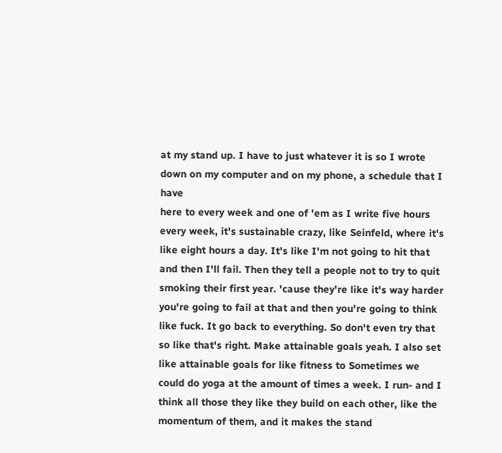at my stand up. I have to just whatever it is so I wrote down on my computer and on my phone, a schedule that I have
here to every week and one of 'em as I write five hours every week, it's sustainable crazy, like Seinfeld, where it's like eight hours a day. It's like I'm not going to hit that and then I'll fail. Then they tell a people not to try to quit smoking their first year. 'cause they're like it's way harder you're going to fail at that and then you're going to think like fuck. It go back to everything. So don't even try that so like that's right. Make attainable goals yeah. I also set like attainable goals for like fitness to Sometimes we could do yoga at the amount of times a week. I run- and I think all those they like they build on each other, like the momentum of them, and it makes the stand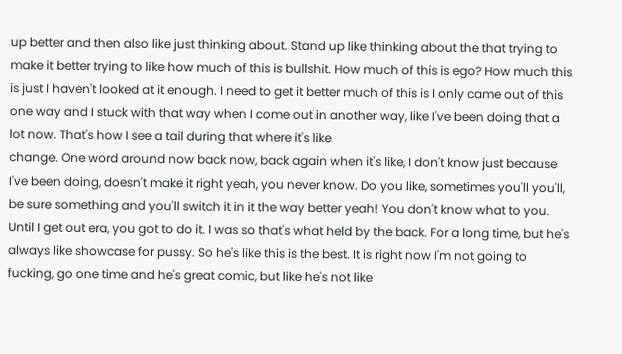up better and then also like just thinking about. Stand up like thinking about the that trying to make it better trying to like how much of this is bullshit. How much of this is ego? How much this is just I haven't looked at it enough. I need to get it better much of this is I only came out of this one way and I stuck with that way when I come out in another way, like I've been doing that a lot now. That's how I see a tail during that where it's like
change. One word around now back now, back again when it's like, I don't know just because I've been doing, doesn't make it right yeah, you never know. Do you like, sometimes you'll you'll, be sure something and you'll switch it in it the way better yeah! You don't know what to you. Until I get out era, you got to do it. I was so that's what held by the back. For a long time, but he's always like showcase for pussy. So he's like this is the best. It is right now I'm not going to fucking, go one time and he's great comic, but like he's not like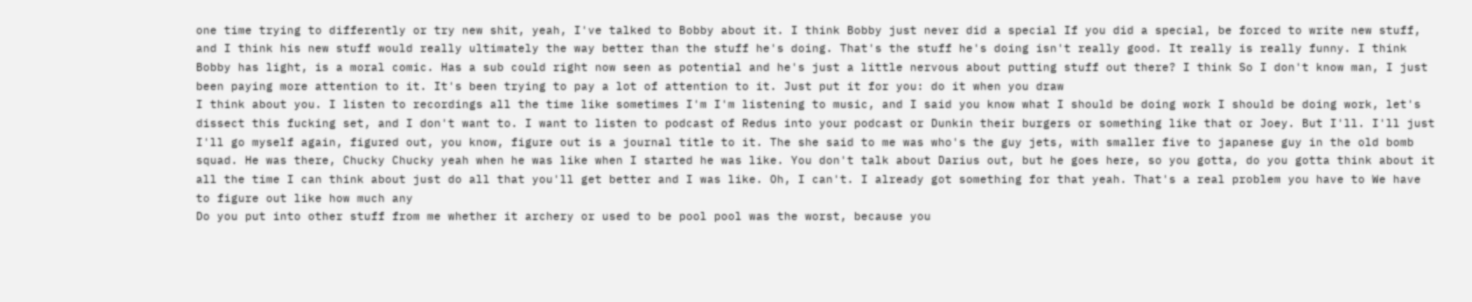one time trying to differently or try new shit, yeah, I've talked to Bobby about it. I think Bobby just never did a special If you did a special, be forced to write new stuff, and I think his new stuff would really ultimately the way better than the stuff he's doing. That's the stuff he's doing isn't really good. It really is really funny. I think Bobby has light, is a moral comic. Has a sub could right now seen as potential and he's just a little nervous about putting stuff out there? I think So I don't know man, I just been paying more attention to it. It's been trying to pay a lot of attention to it. Just put it for you: do it when you draw
I think about you. I listen to recordings all the time like sometimes I'm I'm listening to music, and I said you know what I should be doing work I should be doing work, let's dissect this fucking set, and I don't want to. I want to listen to podcast of Redus into your podcast or Dunkin their burgers or something like that or Joey. But I'll. I'll just I'll go myself again, figured out, you know, figure out is a journal title to it. The she said to me was who's the guy jets, with smaller five to japanese guy in the old bomb squad. He was there, Chucky Chucky yeah when he was like when I started he was like. You don't talk about Darius out, but he goes here, so you gotta, do you gotta think about it all the time I can think about just do all that you'll get better and I was like. Oh, I can't. I already got something for that yeah. That's a real problem you have to We have to figure out like how much any
Do you put into other stuff from me whether it archery or used to be pool pool was the worst, because you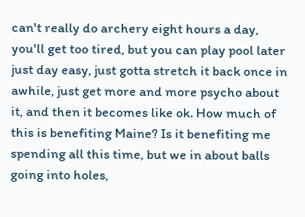can't really do archery eight hours a day, you'll get too tired, but you can play pool later just day easy, just gotta stretch it back once in awhile, just get more and more psycho about it, and then it becomes like ok. How much of this is benefiting Maine? Is it benefiting me spending all this time, but we in about balls going into holes,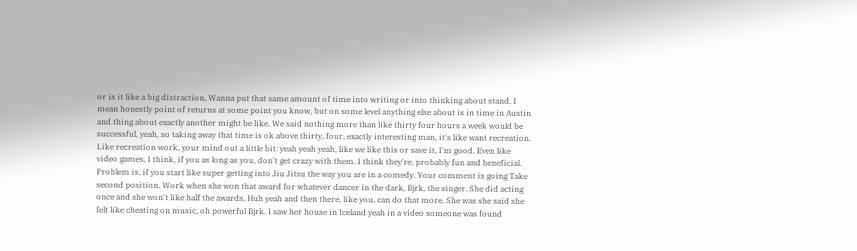or is it like a big distraction, Wanna put that same amount of time into writing or into thinking about stand. I mean honestly point of returns at some point you know, but on some level anything else about is in time in Austin and thing about exactly another might be like. We said nothing more than like thirty four hours a week would be successful, yeah, so taking away that time is ok above thirty, four, exactly interesting man, it's like want recreation.
Like recreation work, your mind out a little bit: yeah yeah yeah, like we like this or save it, I'm good. Even like video games, I think, if you as long as you, don't get crazy with them. I think they're, probably fun and beneficial. Problem is, if you start like super getting into Jiu Jitsu the way you are in a comedy. Your comment is going Take second position. Work when she won that award for whatever dancer in the dark, Bjrk, the singer. She did acting once and she won't like half the awards, Huh yeah and then there, like you, can do that more. She was she said she felt like cheating on music, oh powerful Bjrk. I saw her house in Iceland yeah in a video someone was found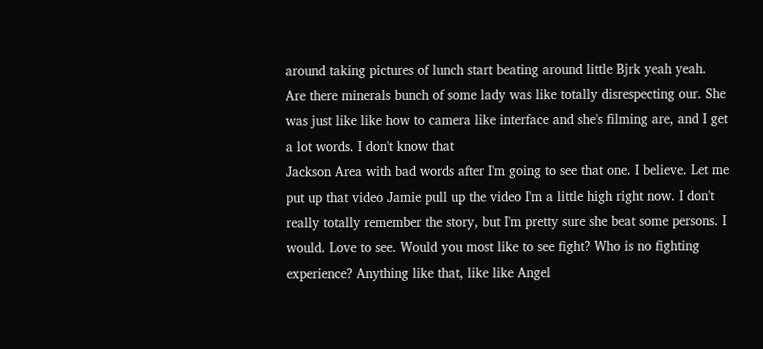around taking pictures of lunch start beating around little Bjrk yeah yeah. Are there minerals bunch of some lady was like totally disrespecting our. She was just like like how to camera like interface and she's filming are, and I get a lot words. I don't know that
Jackson Area with bad words after I'm going to see that one. I believe. Let me put up that video Jamie pull up the video I'm a little high right now. I don't really totally remember the story, but I'm pretty sure she beat some persons. I would. Love to see. Would you most like to see fight? Who is no fighting experience? Anything like that, like like Angel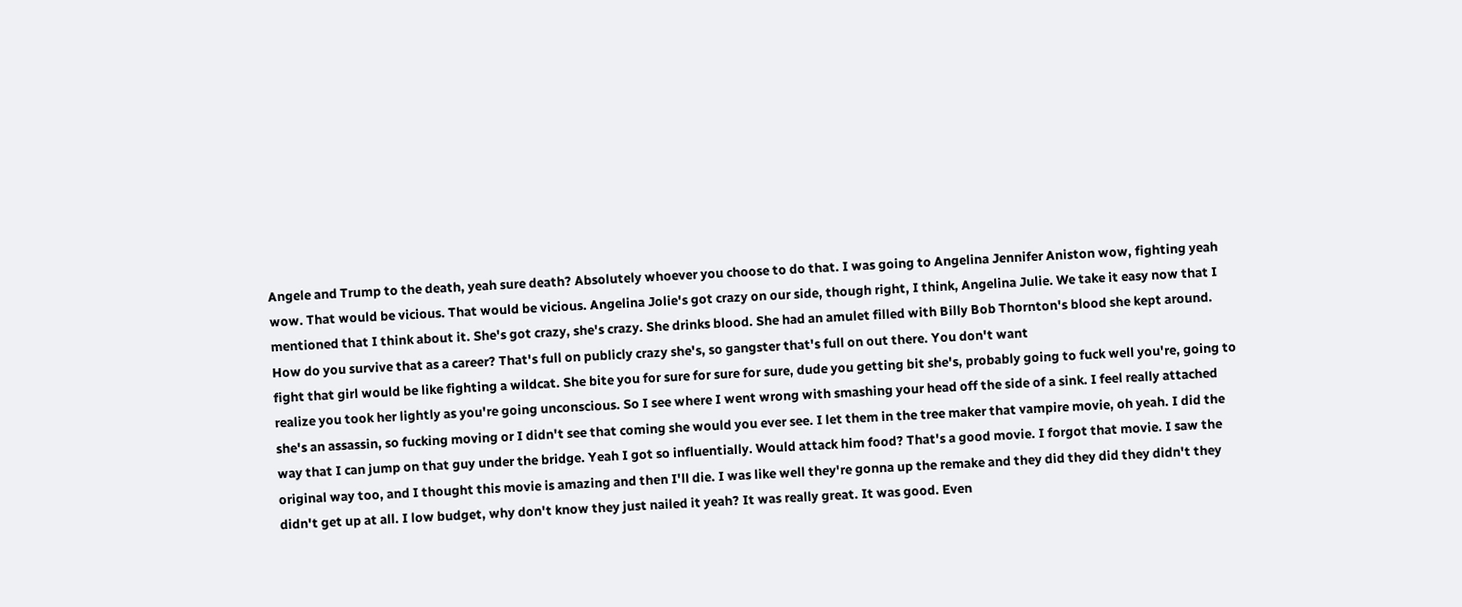Angele and Trump to the death, yeah sure death? Absolutely whoever you choose to do that. I was going to Angelina Jennifer Aniston wow, fighting yeah wow. That would be vicious. That would be vicious. Angelina Jolie's got crazy on our side, though right, I think, Angelina Julie. We take it easy now that I mentioned that I think about it. She's got crazy, she's crazy. She drinks blood. She had an amulet filled with Billy Bob Thornton's blood she kept around. How do you survive that as a career? That's full on publicly crazy she's, so gangster that's full on out there. You don't want
fight that girl would be like fighting a wildcat. She bite you for sure for sure for sure, dude you getting bit she's, probably going to fuck well you're, going to realize you took her lightly as you're going unconscious. So I see where I went wrong with smashing your head off the side of a sink. I feel really attached she's an assassin, so fucking moving or I didn't see that coming she would you ever see. I let them in the tree maker that vampire movie, oh yeah. I did the way that I can jump on that guy under the bridge. Yeah I got so influentially. Would attack him food? That's a good movie. I forgot that movie. I saw the original way too, and I thought this movie is amazing and then I'll die. I was like well they're gonna up the remake and they did they did they didn't they didn't get up at all. I low budget, why don't know they just nailed it yeah? It was really great. It was good. Even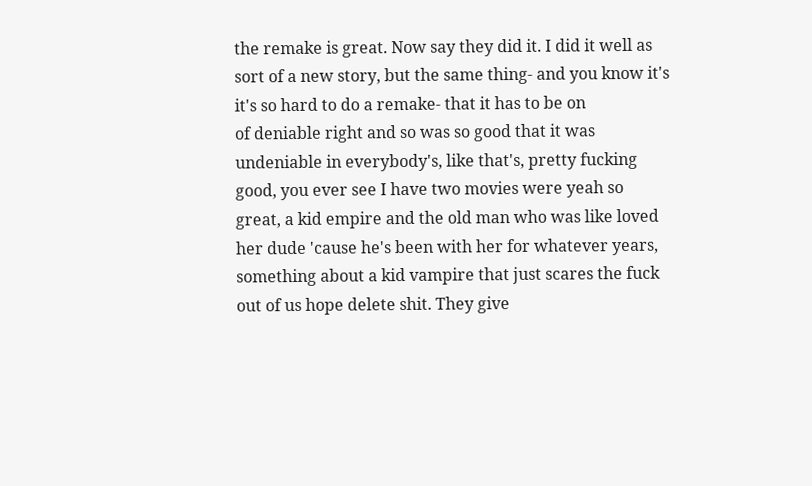the remake is great. Now say they did it. I did it well as sort of a new story, but the same thing- and you know it's it's so hard to do a remake- that it has to be on
of deniable right and so was so good that it was undeniable in everybody's, like that's, pretty fucking good, you ever see I have two movies were yeah so great, a kid empire and the old man who was like loved her dude 'cause he's been with her for whatever years, something about a kid vampire that just scares the fuck out of us hope delete shit. They give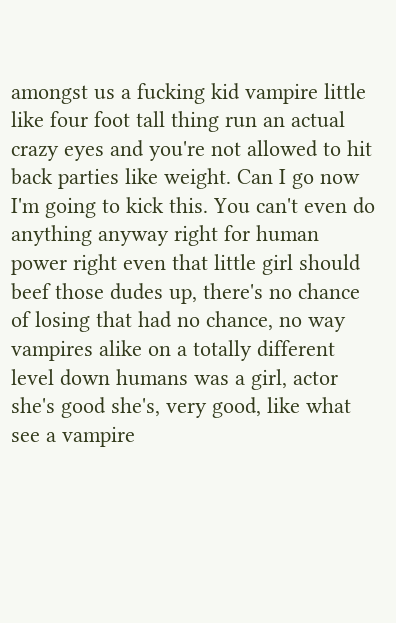amongst us a fucking kid vampire little like four foot tall thing run an actual crazy eyes and you're not allowed to hit back parties like weight. Can I go now I'm going to kick this. You can't even do anything anyway right for human power right even that little girl should beef those dudes up, there's no chance of losing that had no chance, no way vampires alike on a totally different level down humans was a girl, actor she's good she's, very good, like what see a vampire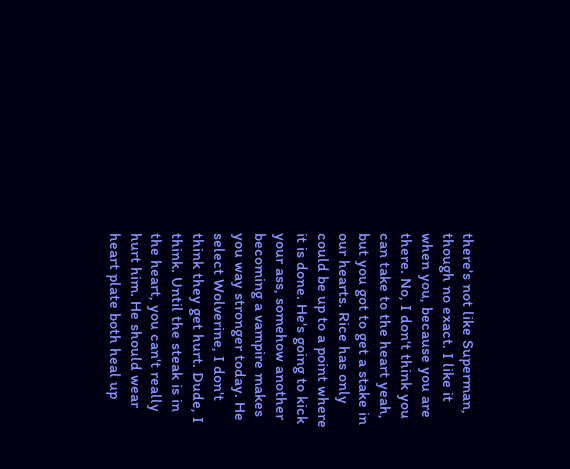there's not like Superman, though no exact. I like it when you, because you are there. No, I don't think you can take to the heart yeah, but you got to get a stake in our hearts. Rice has only
could be up to a point where it is done. He's going to kick your ass, somehow another becoming a vampire makes you way stronger today. He select Wolverine, I don't think they get hurt. Dude, I think. Until the steak is in the heart, you can't really hurt him. He should wear heart plate both heal up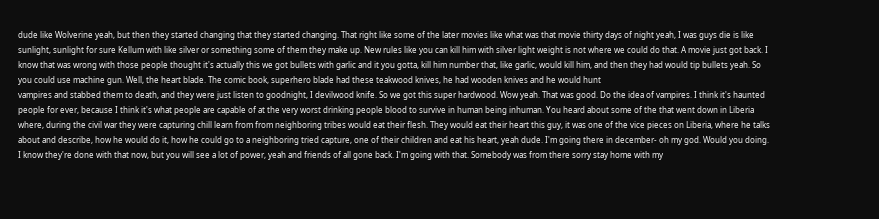dude like Wolverine yeah, but then they started changing that they started changing. That right like some of the later movies like what was that movie thirty days of night yeah, I was guys die is like sunlight, sunlight for sure Kellum with like silver or something some of them they make up. New rules like you can kill him with silver light weight is not where we could do that. A movie just got back. I know that was wrong with those people thought it's actually this we got bullets with garlic and it you gotta, kill him number that, like garlic, would kill him, and then they had would tip bullets yeah. So you could use machine gun. Well, the heart blade. The comic book, superhero blade had these teakwood knives, he had wooden knives and he would hunt
vampires and stabbed them to death, and they were just listen to goodnight, I devilwood knife. So we got this super hardwood. Wow yeah. That was good. Do the idea of vampires. I think it's haunted people for ever, because I think it's what people are capable of at the very worst drinking people blood to survive in human being inhuman. You heard about some of the that went down in Liberia where, during the civil war they were capturing chill learn from from neighboring tribes would eat their flesh. They would eat their heart this guy, it was one of the vice pieces on Liberia, where he talks about and describe, how he would do it, how he could go to a neighboring tried capture, one of their children and eat his heart, yeah dude. I'm going there in december- oh my god. Would you doing. I know they're done with that now, but you will see a lot of power, yeah and friends of all gone back. I'm going with that. Somebody was from there sorry stay home with my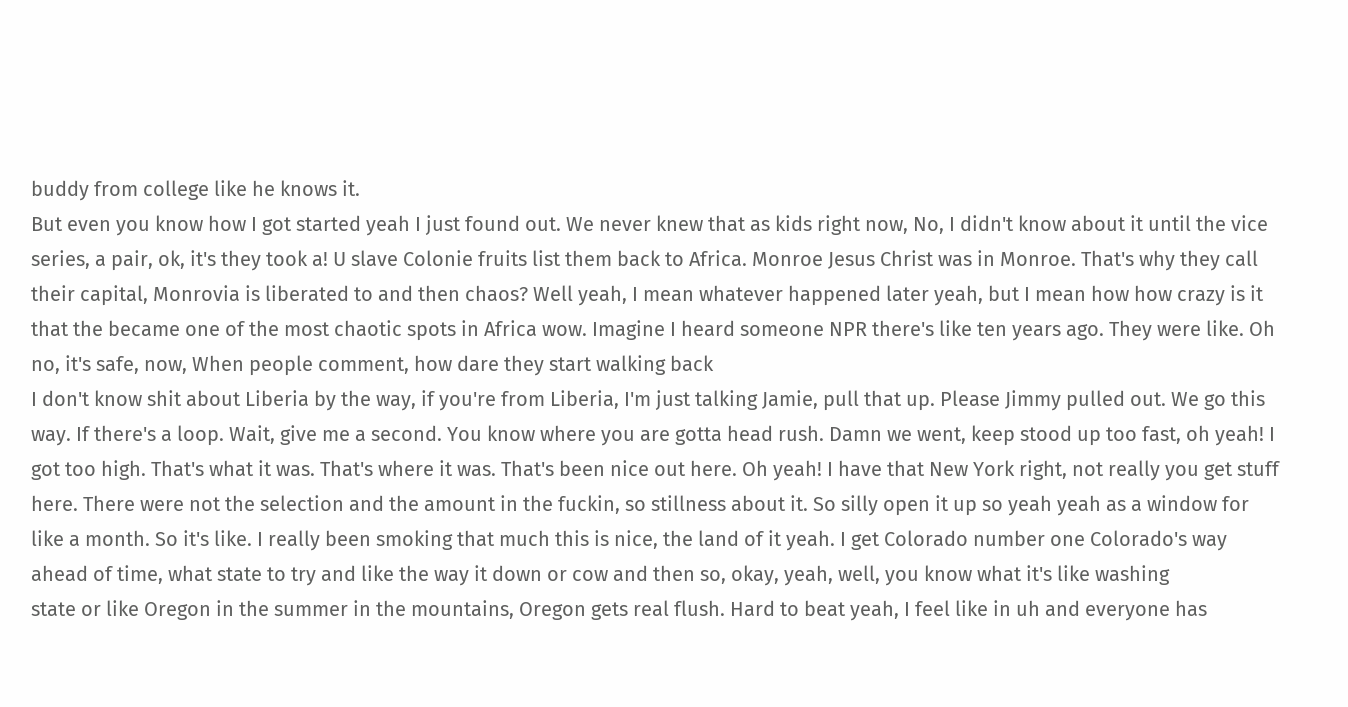buddy from college like he knows it.
But even you know how I got started yeah I just found out. We never knew that as kids right now, No, I didn't know about it until the vice series, a pair, ok, it's they took a! U slave Colonie fruits list them back to Africa. Monroe Jesus Christ was in Monroe. That's why they call their capital, Monrovia is liberated to and then chaos? Well yeah, I mean whatever happened later yeah, but I mean how how crazy is it that the became one of the most chaotic spots in Africa wow. Imagine I heard someone NPR there's like ten years ago. They were like. Oh no, it's safe, now, When people comment, how dare they start walking back
I don't know shit about Liberia by the way, if you're from Liberia, I'm just talking Jamie, pull that up. Please Jimmy pulled out. We go this way. If there's a loop. Wait, give me a second. You know where you are gotta head rush. Damn we went, keep stood up too fast, oh yeah! I got too high. That's what it was. That's where it was. That's been nice out here. Oh yeah! I have that New York right, not really you get stuff here. There were not the selection and the amount in the fuckin, so stillness about it. So silly open it up so yeah yeah as a window for like a month. So it's like. I really been smoking that much this is nice, the land of it yeah. I get Colorado number one Colorado's way ahead of time, what state to try and like the way it down or cow and then so, okay, yeah, well, you know what it's like washing
state or like Oregon in the summer in the mountains, Oregon gets real flush. Hard to beat yeah, I feel like in uh and everyone has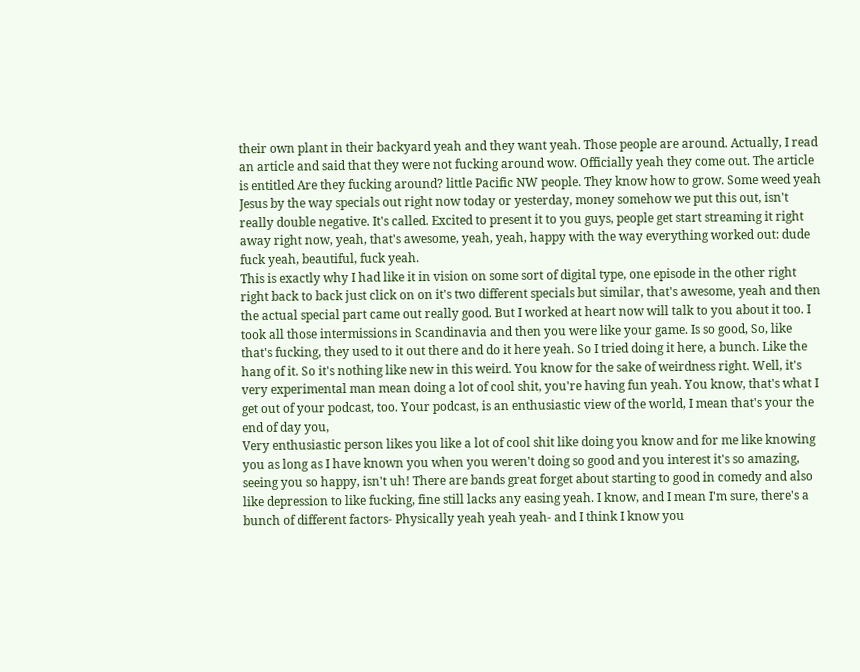their own plant in their backyard yeah and they want yeah. Those people are around. Actually, I read an article and said that they were not fucking around wow. Officially yeah they come out. The article is entitled Are they fucking around? little Pacific NW people. They know how to grow. Some weed yeah Jesus by the way specials out right now today or yesterday, money somehow we put this out, isn't really double negative. It's called. Excited to present it to you guys, people get start streaming it right away right now, yeah, that's awesome, yeah, yeah, happy with the way everything worked out: dude fuck yeah, beautiful, fuck yeah.
This is exactly why I had like it in vision on some sort of digital type, one episode in the other right right back to back just click on on it's two different specials but similar, that's awesome, yeah and then the actual special part came out really good. But I worked at heart now will talk to you about it too. I took all those intermissions in Scandinavia and then you were like your game. Is so good, So, like that's fucking, they used to it out there and do it here yeah. So I tried doing it here, a bunch. Like the hang of it. So it's nothing like new in this weird. You know for the sake of weirdness right. Well, it's very experimental man mean doing a lot of cool shit, you're having fun yeah. You know, that's what I get out of your podcast, too. Your podcast, is an enthusiastic view of the world, I mean that's your the end of day you,
Very enthusiastic person likes you like a lot of cool shit like doing you know and for me like knowing you as long as I have known you when you weren't doing so good and you interest it's so amazing, seeing you so happy, isn't uh! There are bands great forget about starting to good in comedy and also like depression to like fucking, fine still lacks any easing yeah. I know, and I mean I'm sure, there's a bunch of different factors- Physically yeah yeah yeah- and I think I know you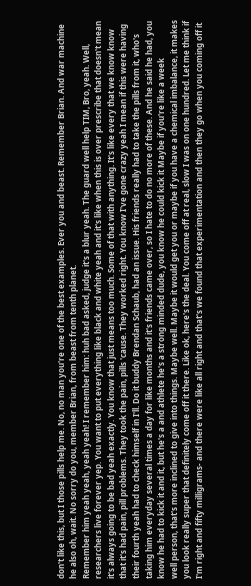don't like this, but I those pills help me. No, no man you're one of the best examples. Ever you and beast. Remember Brian. And war machine he also oh, wait. No sorry do you, member Brian, from beast from tenth planet.
Remember him yeah yeah, yeah yeah! I remember him: huh bad asked, judge it's a blur yeah. The guard well help TIM, Bro, yeah. Well, researchers live forever yep. You want to put everything like black and white yeah and it's like when this is over prescribe that doesn't mean it's always going to be bad yeah exactly. You know that just means too much. Some of that with anything. It's like every that we know know that it's had pain, pill problems. They took the pain, pills 'cause. They worked right. You know I've gone crazy yeah I mean if this were having their fourth yeah had to check himself in I'll. Do it buddy Brendan Schaub, had an issue. His friends really had to take the pills from it, who's taking him everyday several times a day for like months and it's friends came over, so I hate to do no more of these. And he said he had, you know he had to kick it and it, but he's a and athlete he's a strong minded dude, you know he could kick it Maybe if you're like a week
well person, that's more inclined to give into things. Maybe well. Maybe it would get you or maybe if you have a chemical imbalance, it makes you look really super that definitely come off it there. Like ok, here's the deal. You come off at real, slow I was on one hundred. Let me think if I'm right and fifty milligrams- and there were like all right and that's we found that experimentation and then they go when you coming off it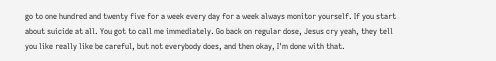go to one hundred and twenty five for a week every day for a week always monitor yourself. If you start about suicide at all. You got to call me immediately. Go back on regular dose, Jesus cry yeah, they tell you like really like be careful, but not everybody does, and then okay, I'm done with that.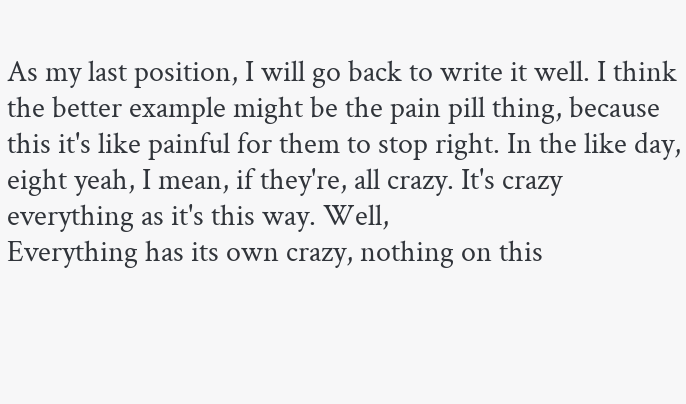As my last position, I will go back to write it well. I think the better example might be the pain pill thing, because this it's like painful for them to stop right. In the like day, eight yeah, I mean, if they're, all crazy. It's crazy everything as it's this way. Well,
Everything has its own crazy, nothing on this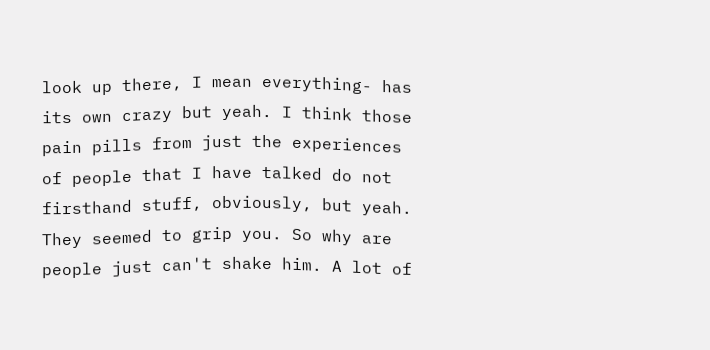look up there, I mean everything- has its own crazy but yeah. I think those pain pills from just the experiences of people that I have talked do not firsthand stuff, obviously, but yeah. They seemed to grip you. So why are people just can't shake him. A lot of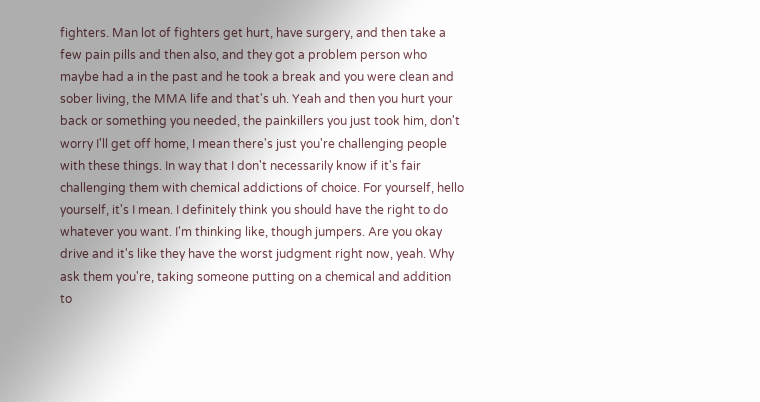fighters. Man lot of fighters get hurt, have surgery, and then take a few pain pills and then also, and they got a problem person who maybe had a in the past and he took a break and you were clean and sober living, the MMA life and that's uh. Yeah and then you hurt your back or something you needed, the painkillers you just took him, don't worry I'll get off home, I mean there's just you're challenging people with these things. In way that I don't necessarily know if it's fair
challenging them with chemical addictions of choice. For yourself, hello yourself, it's I mean. I definitely think you should have the right to do whatever you want. I'm thinking like, though jumpers. Are you okay drive and it's like they have the worst judgment right now, yeah. Why ask them you're, taking someone putting on a chemical and addition to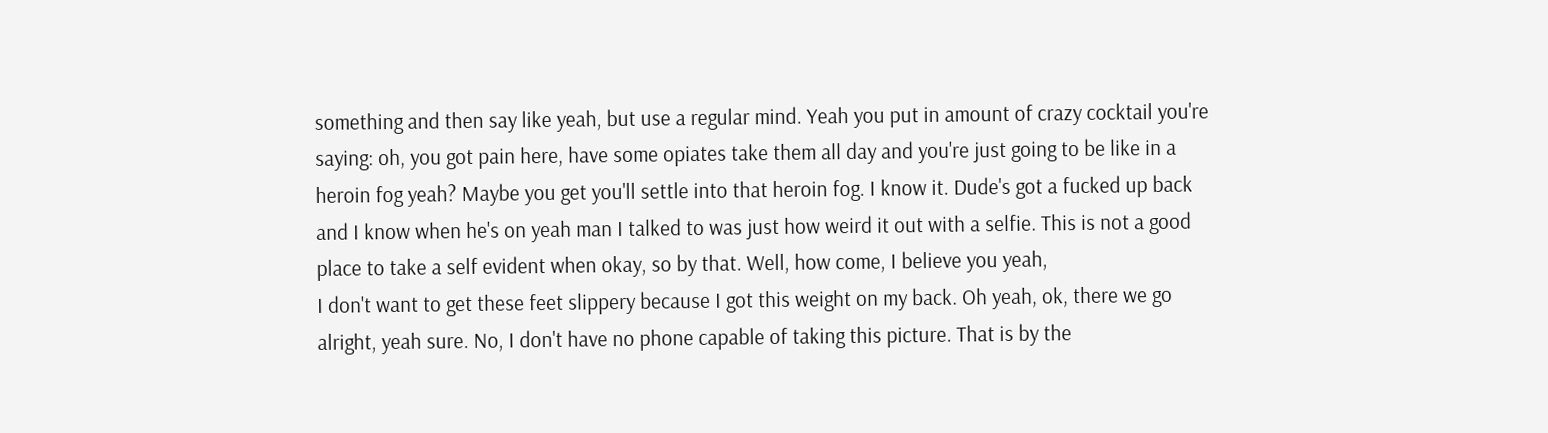something and then say like yeah, but use a regular mind. Yeah you put in amount of crazy cocktail you're saying: oh, you got pain here, have some opiates take them all day and you're just going to be like in a heroin fog yeah? Maybe you get you'll settle into that heroin fog. I know it. Dude's got a fucked up back and I know when he's on yeah man I talked to was just how weird it out with a selfie. This is not a good place to take a self evident when okay, so by that. Well, how come, I believe you yeah,
I don't want to get these feet slippery because I got this weight on my back. Oh yeah, ok, there we go alright, yeah sure. No, I don't have no phone capable of taking this picture. That is by the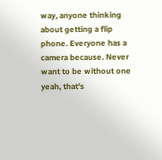way, anyone thinking about getting a flip phone. Everyone has a camera because. Never want to be without one yeah, that's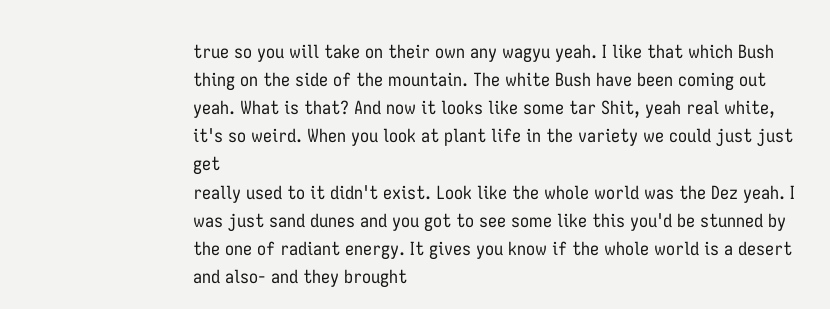true so you will take on their own any wagyu yeah. I like that which Bush thing on the side of the mountain. The white Bush have been coming out yeah. What is that? And now it looks like some tar Shit, yeah real white, it's so weird. When you look at plant life in the variety we could just just get
really used to it didn't exist. Look like the whole world was the Dez yeah. I was just sand dunes and you got to see some like this you'd be stunned by the one of radiant energy. It gives you know if the whole world is a desert and also- and they brought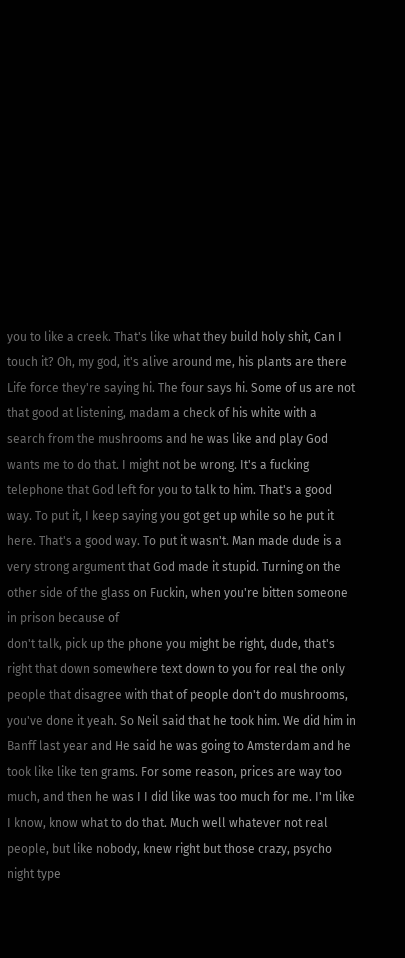you to like a creek. That's like what they build holy shit, Can I touch it? Oh, my god, it's alive around me, his plants are there Life force they're saying hi. The four says hi. Some of us are not that good at listening, madam a check of his white with a search from the mushrooms and he was like and play God wants me to do that. I might not be wrong. It's a fucking telephone that God left for you to talk to him. That's a good way. To put it, I keep saying you got get up while so he put it here. That's a good way. To put it wasn't. Man made dude is a very strong argument that God made it stupid. Turning on the other side of the glass on Fuckin, when you're bitten someone in prison because of
don't talk, pick up the phone you might be right, dude, that's right that down somewhere text down to you for real the only people that disagree with that of people don't do mushrooms, you've done it yeah. So Neil said that he took him. We did him in Banff last year and He said he was going to Amsterdam and he took like like ten grams. For some reason, prices are way too much, and then he was I I did like was too much for me. I'm like I know, know what to do that. Much well whatever not real people, but like nobody, knew right but those crazy, psycho night type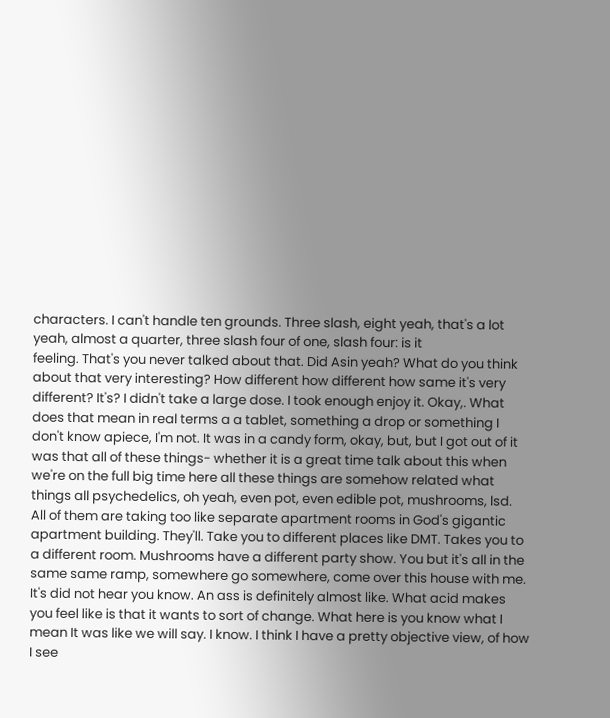characters. I can't handle ten grounds. Three slash, eight yeah, that's a lot yeah, almost a quarter, three slash four of one, slash four: is it
feeling. That's you never talked about that. Did Asin yeah? What do you think about that very interesting? How different how different how same it's very different? It's? I didn't take a large dose. I took enough enjoy it. Okay,. What does that mean in real terms a a tablet, something a drop or something I don't know apiece, I'm not. It was in a candy form, okay, but, but I got out of it was that all of these things- whether it is a great time talk about this when we're on the full big time here all these things are somehow related what things all psychedelics, oh yeah, even pot, even edible pot, mushrooms, lsd.
All of them are taking too like separate apartment rooms in God's gigantic apartment building. They'll. Take you to different places like DMT. Takes you to a different room. Mushrooms have a different party show. You but it's all in the same same ramp, somewhere go somewhere, come over this house with me. It's did not hear you know. An ass is definitely almost like. What acid makes you feel like is that it wants to sort of change. What here is you know what I mean It was like we will say. I know. I think I have a pretty objective view, of how I see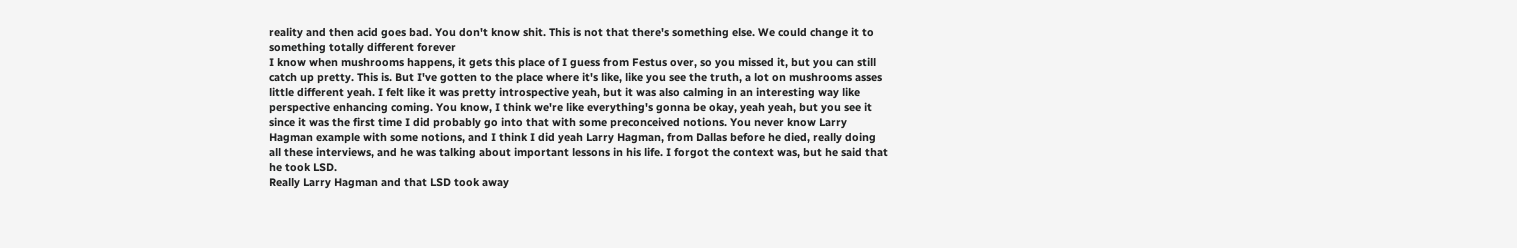reality and then acid goes bad. You don't know shit. This is not that there's something else. We could change it to something totally different forever
I know when mushrooms happens, it gets this place of I guess from Festus over, so you missed it, but you can still catch up pretty. This is. But I've gotten to the place where it's like, like you see the truth, a lot on mushrooms asses little different yeah. I felt like it was pretty introspective yeah, but it was also calming in an interesting way like perspective enhancing coming. You know, I think we're like everything's gonna be okay, yeah yeah, but you see it since it was the first time I did probably go into that with some preconceived notions. You never know Larry Hagman example with some notions, and I think I did yeah Larry Hagman, from Dallas before he died, really doing all these interviews, and he was talking about important lessons in his life. I forgot the context was, but he said that he took LSD.
Really Larry Hagman and that LSD took away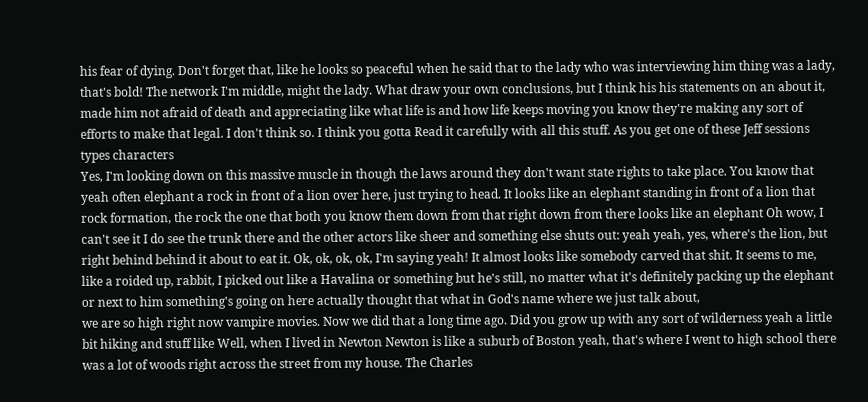his fear of dying. Don't forget that, like he looks so peaceful when he said that to the lady who was interviewing him thing was a lady, that's bold! The network I'm middle, might the lady. What draw your own conclusions, but I think his his statements on an about it, made him not afraid of death and appreciating like what life is and how life keeps moving you know they're making any sort of efforts to make that legal. I don't think so. I think you gotta Read it carefully with all this stuff. As you get one of these Jeff sessions types characters
Yes, I'm looking down on this massive muscle in though the laws around they don't want state rights to take place. You know that yeah often elephant a rock in front of a lion over here, just trying to head. It looks like an elephant standing in front of a lion that rock formation, the rock the one that both you know them down from that right down from there looks like an elephant Oh wow, I can't see it I do see the trunk there and the other actors like sheer and something else shuts out: yeah yeah, yes, where's the lion, but right behind behind it about to eat it. Ok, ok, ok, ok, I'm saying yeah! It almost looks like somebody carved that shit. It seems to me, like a roided up, rabbit, I picked out like a Havalina or something but he's still, no matter what it's definitely packing up the elephant or next to him something's going on here actually thought that what in God's name where we just talk about,
we are so high right now vampire movies. Now we did that a long time ago. Did you grow up with any sort of wilderness yeah a little bit hiking and stuff like Well, when I lived in Newton Newton is like a suburb of Boston yeah, that's where I went to high school there was a lot of woods right across the street from my house. The Charles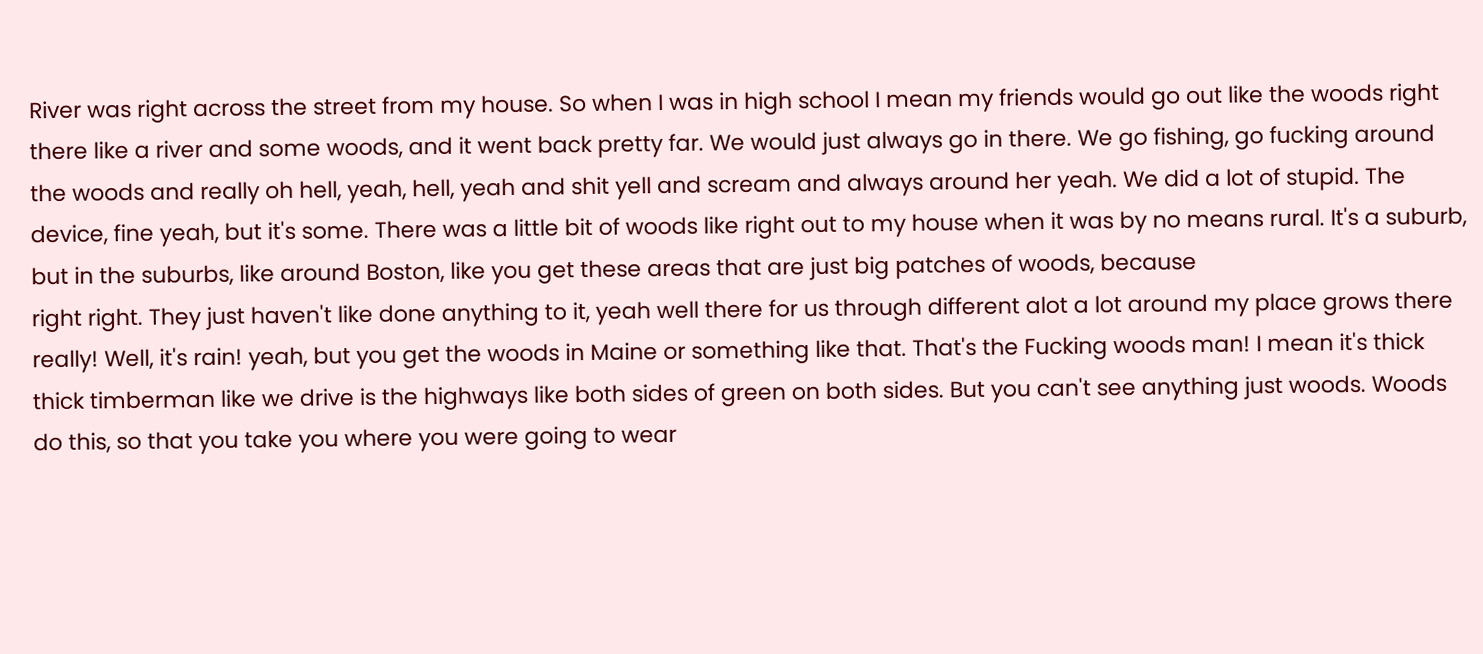River was right across the street from my house. So when I was in high school I mean my friends would go out like the woods right there like a river and some woods, and it went back pretty far. We would just always go in there. We go fishing, go fucking around the woods and really oh hell, yeah, hell, yeah and shit yell and scream and always around her yeah. We did a lot of stupid. The device, fine yeah, but it's some. There was a little bit of woods like right out to my house when it was by no means rural. It's a suburb, but in the suburbs, like around Boston, like you get these areas that are just big patches of woods, because
right right. They just haven't like done anything to it, yeah well there for us through different alot a lot around my place grows there really! Well, it's rain! yeah, but you get the woods in Maine or something like that. That's the Fucking woods man! I mean it's thick thick timberman like we drive is the highways like both sides of green on both sides. But you can't see anything just woods. Woods do this, so that you take you where you were going to wear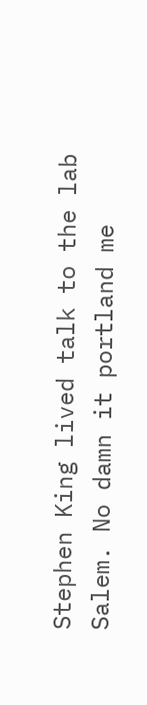Stephen King lived talk to the lab Salem. No damn it portland me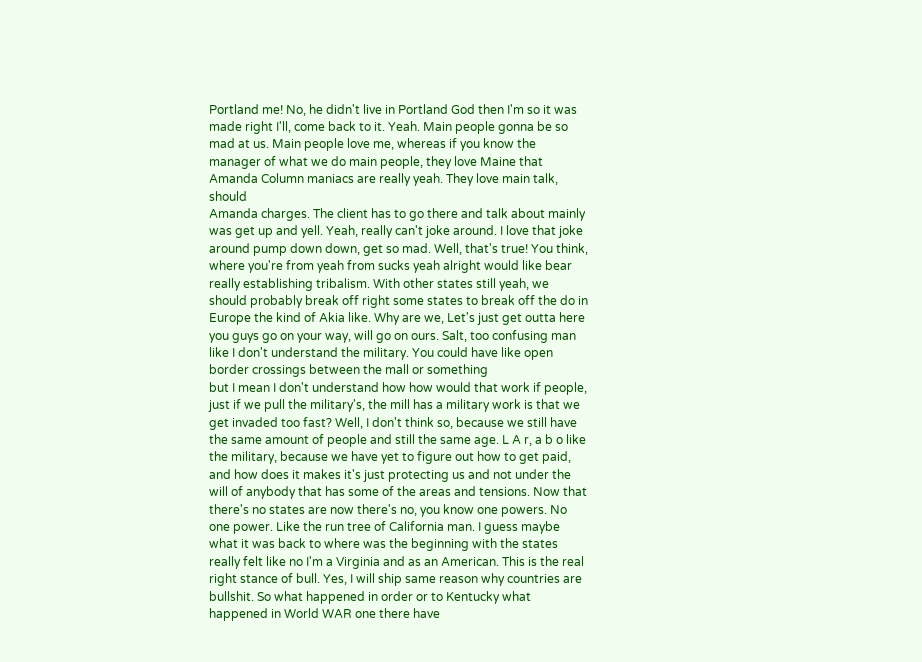Portland me! No, he didn't live in Portland God then I'm so it was made right I'll, come back to it. Yeah. Main people gonna be so mad at us. Main people love me, whereas if you know the manager of what we do main people, they love Maine that Amanda Column maniacs are really yeah. They love main talk, should
Amanda charges. The client has to go there and talk about mainly was get up and yell. Yeah, really can't joke around. I love that joke around pump down down, get so mad. Well, that's true! You think, where you're from yeah from sucks yeah alright would like bear really establishing tribalism. With other states still yeah, we should probably break off right some states to break off the do in Europe the kind of Akia like. Why are we, Let's just get outta here you guys go on your way, will go on ours. Salt, too confusing man like I don't understand the military. You could have like open border crossings between the mall or something
but I mean I don't understand how how would that work if people, just if we pull the military's, the mill has a military work is that we get invaded too fast? Well, I don't think so, because we still have the same amount of people and still the same age. L A r, a b o like the military, because we have yet to figure out how to get paid, and how does it makes it's just protecting us and not under the will of anybody that has some of the areas and tensions. Now that there's no states are now there's no, you know one powers. No one power. Like the run tree of California man. I guess maybe what it was back to where was the beginning with the states really felt like no I'm a Virginia and as an American. This is the real right stance of bull. Yes, I will ship same reason why countries are bullshit. So what happened in order or to Kentucky what happened in World WAR one there have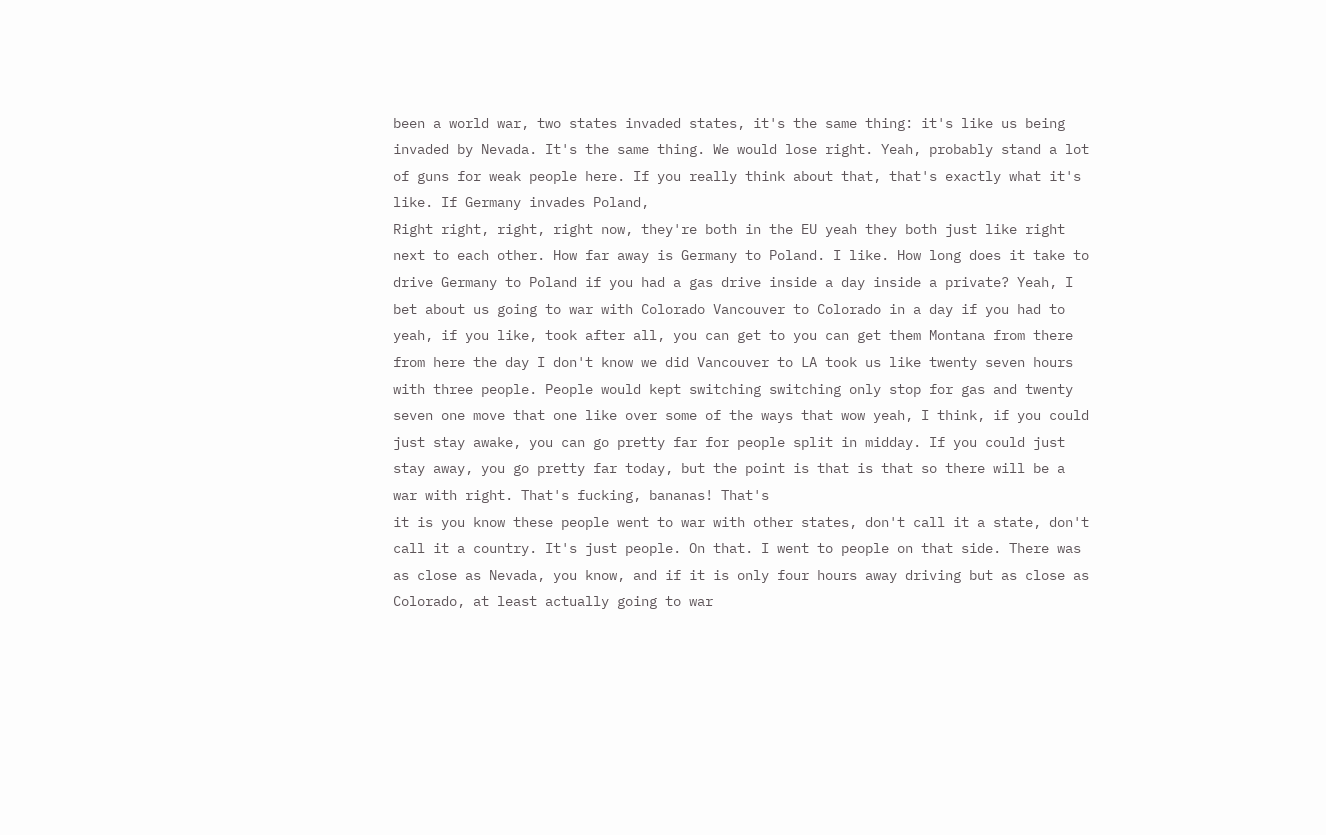been a world war, two states invaded states, it's the same thing: it's like us being invaded by Nevada. It's the same thing. We would lose right. Yeah, probably stand a lot of guns for weak people here. If you really think about that, that's exactly what it's like. If Germany invades Poland,
Right right, right, right now, they're both in the EU yeah they both just like right next to each other. How far away is Germany to Poland. I like. How long does it take to drive Germany to Poland if you had a gas drive inside a day inside a private? Yeah, I bet about us going to war with Colorado Vancouver to Colorado in a day if you had to yeah, if you like, took after all, you can get to you can get them Montana from there from here the day I don't know we did Vancouver to LA took us like twenty seven hours with three people. People would kept switching switching only stop for gas and twenty seven one move that one like over some of the ways that wow yeah, I think, if you could just stay awake, you can go pretty far for people split in midday. If you could just stay away, you go pretty far today, but the point is that is that so there will be a war with right. That's fucking, bananas! That's
it is you know these people went to war with other states, don't call it a state, don't call it a country. It's just people. On that. I went to people on that side. There was as close as Nevada, you know, and if it is only four hours away driving but as close as Colorado, at least actually going to war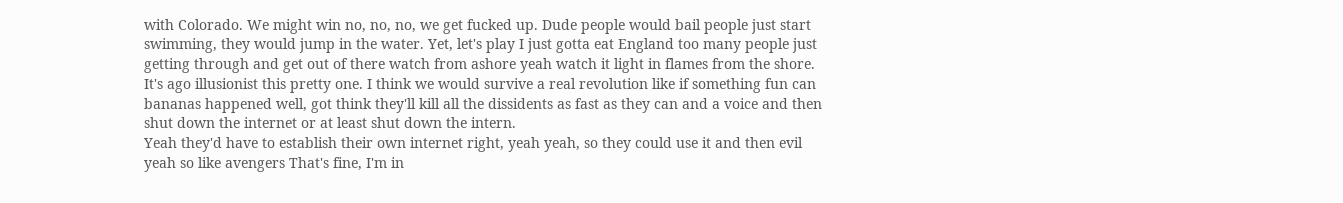with Colorado. We might win no, no, no, we get fucked up. Dude people would bail people just start swimming, they would jump in the water. Yet, let's play I just gotta eat England too many people just getting through and get out of there watch from ashore yeah watch it light in flames from the shore. It's ago illusionist this pretty one. I think we would survive a real revolution like if something fun can bananas happened well, got think they'll kill all the dissidents as fast as they can and a voice and then shut down the internet or at least shut down the intern.
Yeah they'd have to establish their own internet right, yeah yeah, so they could use it and then evil yeah so like avengers That's fine, I'm in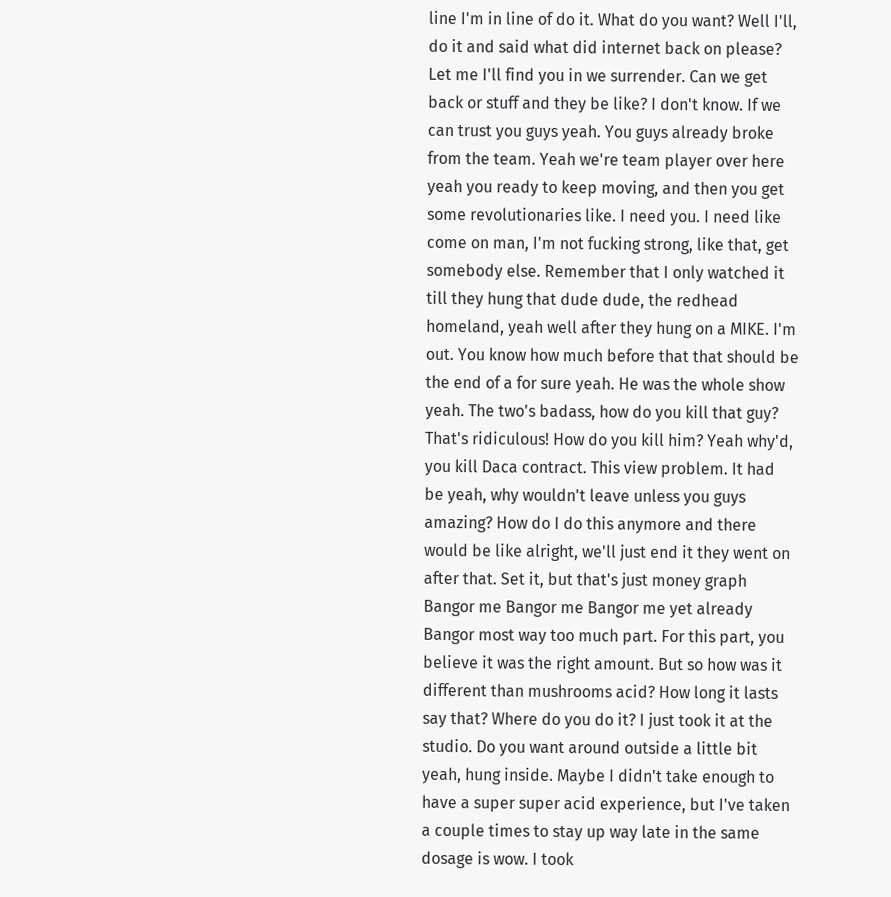line I'm in line of do it. What do you want? Well I'll, do it and said what did internet back on please? Let me I'll find you in we surrender. Can we get back or stuff and they be like? I don't know. If we can trust you guys yeah. You guys already broke from the team. Yeah we're team player over here yeah you ready to keep moving, and then you get some revolutionaries like. I need you. I need like come on man, I'm not fucking strong, like that, get somebody else. Remember that I only watched it till they hung that dude dude, the redhead homeland, yeah well after they hung on a MIKE. I'm out. You know how much before that that should be the end of a for sure yeah. He was the whole show yeah. The two's badass, how do you kill that guy? That's ridiculous! How do you kill him? Yeah why'd, you kill Daca contract. This view problem. It had
be yeah, why wouldn't leave unless you guys amazing? How do I do this anymore and there would be like alright, we'll just end it they went on after that. Set it, but that's just money graph Bangor me Bangor me Bangor me yet already Bangor most way too much part. For this part, you believe it was the right amount. But so how was it different than mushrooms acid? How long it lasts say that? Where do you do it? I just took it at the studio. Do you want around outside a little bit yeah, hung inside. Maybe I didn't take enough to have a super super acid experience, but I've taken a couple times to stay up way late in the same dosage is wow. I took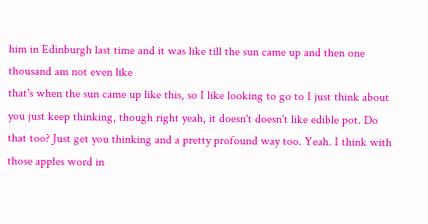him in Edinburgh last time and it was like till the sun came up and then one thousand am not even like
that's when the sun came up like this, so I like looking to go to I just think about you just keep thinking, though right yeah, it doesn't doesn't like edible pot. Do that too? Just get you thinking and a pretty profound way too. Yeah. I think with those apples word in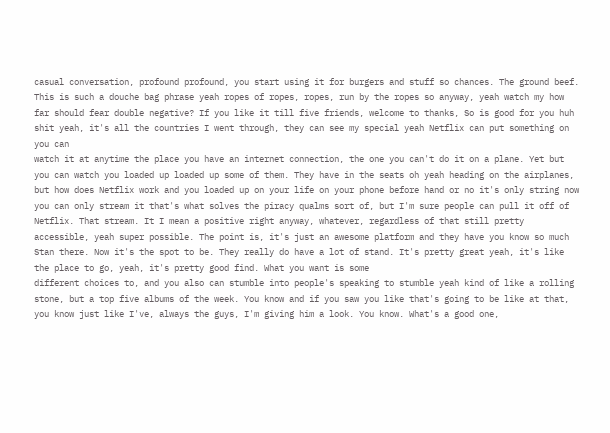casual conversation, profound profound, you start using it for burgers and stuff so chances. The ground beef. This is such a douche bag phrase yeah ropes of ropes, ropes, run by the ropes so anyway, yeah watch my how far should fear double negative? If you like it till five friends, welcome to thanks, So is good for you huh shit yeah, it's all the countries I went through, they can see my special yeah Netflix can put something on you can
watch it at anytime the place you have an internet connection, the one you can't do it on a plane. Yet but you can watch you loaded up loaded up some of them. They have in the seats oh yeah heading on the airplanes, but how does Netflix work and you loaded up on your life on your phone before hand or no it's only string now you can only stream it that's what solves the piracy qualms sort of, but I'm sure people can pull it off of Netflix. That stream. It I mean a positive right anyway, whatever, regardless of that still pretty accessible, yeah super possible. The point is, it's just an awesome platform and they have you know so much Stan there. Now it's the spot to be. They really do have a lot of stand. It's pretty great yeah, it's like the place to go, yeah, it's pretty good find. What you want is some
different choices to, and you also can stumble into people's speaking to stumble yeah kind of like a rolling stone, but a top five albums of the week. You know and if you saw you like that's going to be like at that, you know just like I've, always the guys, I'm giving him a look. You know. What's a good one,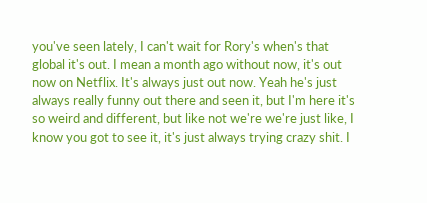you've seen lately, I can't wait for Rory's when's that global it's out. I mean a month ago without now, it's out now on Netflix. It's always just out now. Yeah he's just always really funny out there and seen it, but I'm here it's so weird and different, but like not we're we're just like, I know you got to see it, it's just always trying crazy shit. I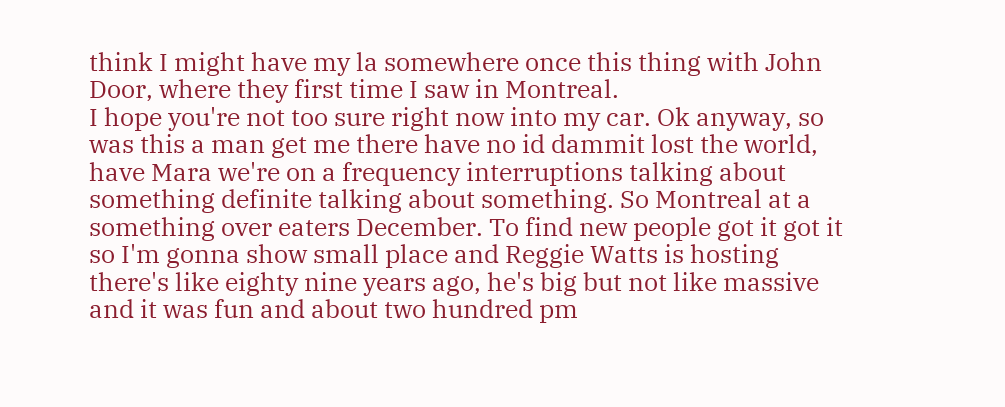think I might have my la somewhere once this thing with John Door, where they first time I saw in Montreal.
I hope you're not too sure right now into my car. Ok anyway, so was this a man get me there have no id dammit lost the world, have Mara we're on a frequency interruptions talking about something definite talking about something. So Montreal at a something over eaters December. To find new people got it got it so I'm gonna show small place and Reggie Watts is hosting there's like eighty nine years ago, he's big but not like massive and it was fun and about two hundred pm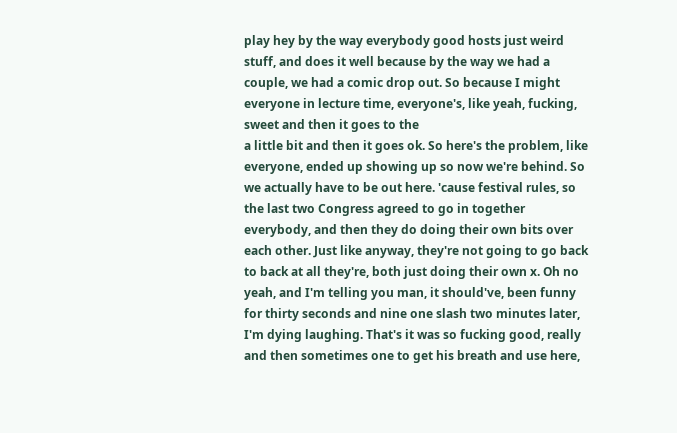play hey by the way everybody good hosts just weird stuff, and does it well because by the way we had a couple, we had a comic drop out. So because I might everyone in lecture time, everyone's, like yeah, fucking, sweet and then it goes to the
a little bit and then it goes ok. So here's the problem, like everyone, ended up showing up so now we're behind. So we actually have to be out here. 'cause festival rules, so the last two Congress agreed to go in together everybody, and then they do doing their own bits over each other. Just like anyway, they're not going to go back to back at all they're, both just doing their own x. Oh no yeah, and I'm telling you man, it should've, been funny for thirty seconds and nine one slash two minutes later, I'm dying laughing. That's it was so fucking good, really and then sometimes one to get his breath and use here,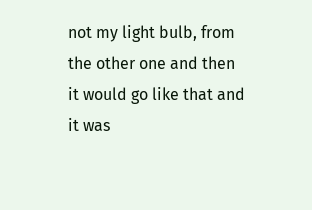not my light bulb, from the other one and then it would go like that and it was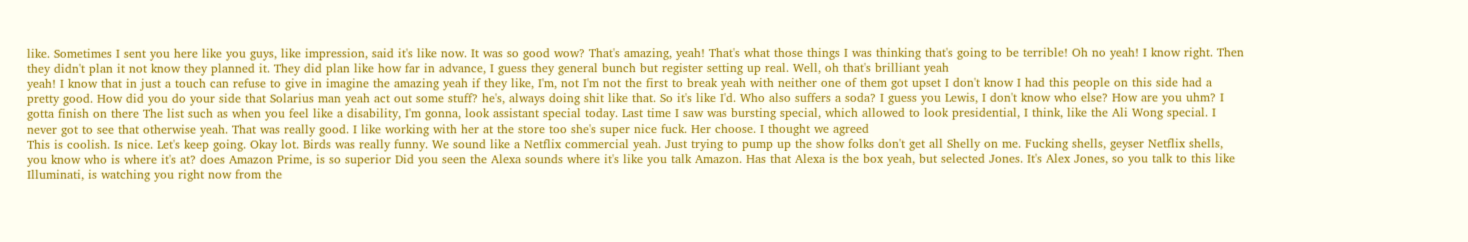like. Sometimes I sent you here like you guys, like impression, said it's like now. It was so good wow? That's amazing, yeah! That's what those things I was thinking that's going to be terrible! Oh no yeah! I know right. Then they didn't plan it not know they planned it. They did plan like how far in advance, I guess they general bunch but register setting up real. Well, oh that's brilliant yeah
yeah! I know that in just a touch can refuse to give in imagine the amazing yeah if they like, I'm, not I'm not the first to break yeah with neither one of them got upset I don't know I had this people on this side had a pretty good. How did you do your side that Solarius man yeah act out some stuff? he's, always doing shit like that. So it's like I'd. Who also suffers a soda? I guess you Lewis, I don't know who else? How are you uhm? I gotta finish on there The list such as when you feel like a disability, I'm gonna, look assistant special today. Last time I saw was bursting special, which allowed to look presidential, I think, like the Ali Wong special. I never got to see that otherwise yeah. That was really good. I like working with her at the store too she's super nice fuck. Her choose. I thought we agreed
This is coolish. Is nice. Let's keep going. Okay lot. Birds was really funny. We sound like a Netflix commercial yeah. Just trying to pump up the show folks don't get all Shelly on me. Fucking shells, geyser Netflix shells, you know who is where it's at? does Amazon Prime, is so superior Did you seen the Alexa sounds where it's like you talk Amazon. Has that Alexa is the box yeah, but selected Jones. It's Alex Jones, so you talk to this like Illuminati, is watching you right now from the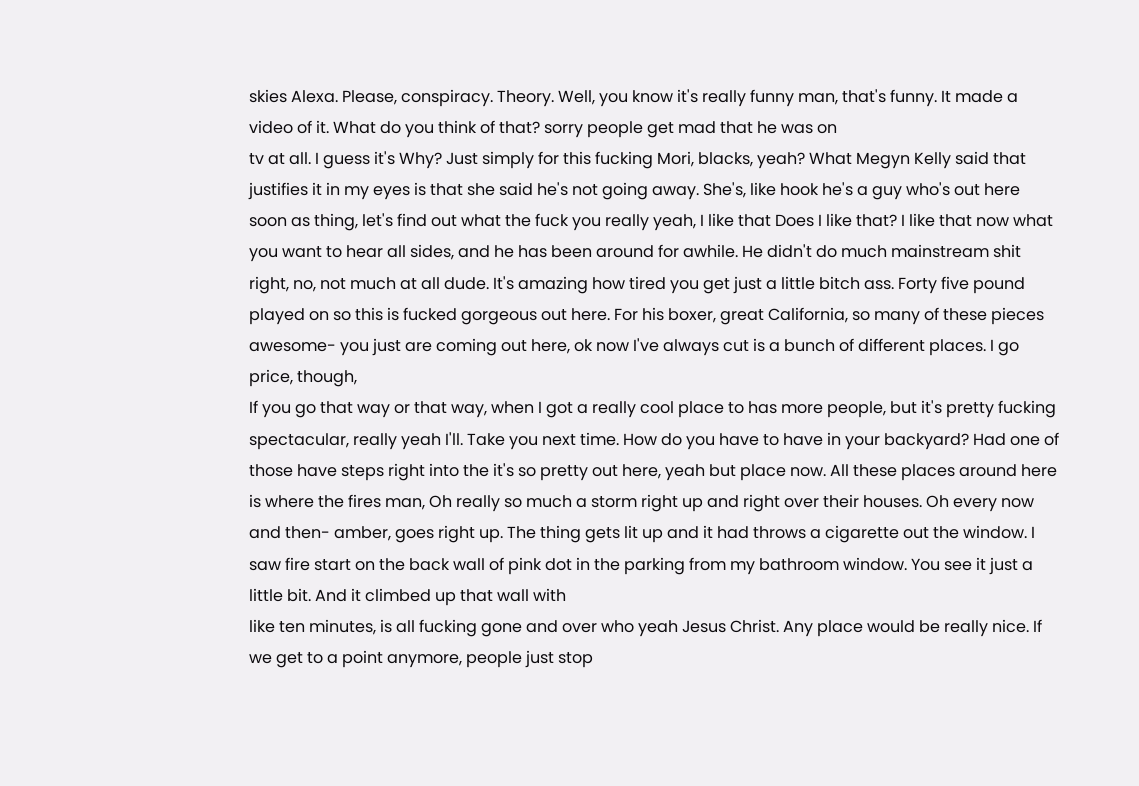skies Alexa. Please, conspiracy. Theory. Well, you know it's really funny man, that's funny. It made a video of it. What do you think of that? sorry people get mad that he was on
tv at all. I guess it's Why? Just simply for this fucking Mori, blacks, yeah? What Megyn Kelly said that justifies it in my eyes is that she said he's not going away. She's, like hook he's a guy who's out here soon as thing, let's find out what the fuck you really yeah, I like that Does I like that? I like that now what you want to hear all sides, and he has been around for awhile. He didn't do much mainstream shit right, no, not much at all dude. It's amazing how tired you get just a little bitch ass. Forty five pound played on so this is fucked gorgeous out here. For his boxer, great California, so many of these pieces awesome- you just are coming out here, ok now I've always cut is a bunch of different places. I go price, though,
If you go that way or that way, when I got a really cool place to has more people, but it's pretty fucking spectacular, really yeah I'll. Take you next time. How do you have to have in your backyard? Had one of those have steps right into the it's so pretty out here, yeah but place now. All these places around here is where the fires man, Oh really so much a storm right up and right over their houses. Oh every now and then- amber, goes right up. The thing gets lit up and it had throws a cigarette out the window. I saw fire start on the back wall of pink dot in the parking from my bathroom window. You see it just a little bit. And it climbed up that wall with
like ten minutes, is all fucking gone and over who yeah Jesus Christ. Any place would be really nice. If we get to a point anymore, people just stop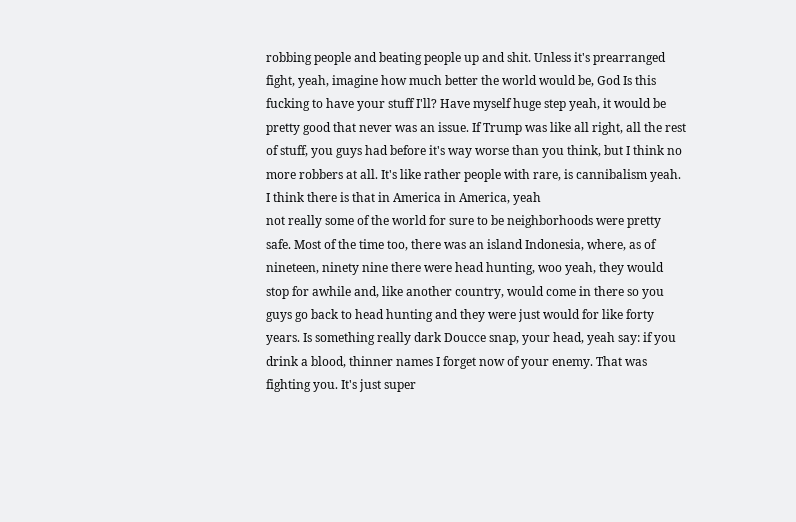robbing people and beating people up and shit. Unless it's prearranged fight, yeah, imagine how much better the world would be, God Is this fucking to have your stuff I'll? Have myself huge step yeah, it would be pretty good that never was an issue. If Trump was like all right, all the rest of stuff, you guys had before it's way worse than you think, but I think no more robbers at all. It's like rather people with rare, is cannibalism yeah. I think there is that in America in America, yeah
not really some of the world for sure to be neighborhoods were pretty safe. Most of the time too, there was an island Indonesia, where, as of nineteen, ninety nine there were head hunting, woo yeah, they would stop for awhile and, like another country, would come in there so you guys go back to head hunting and they were just would for like forty years. Is something really dark Doucce snap, your head, yeah say: if you drink a blood, thinner names I forget now of your enemy. That was fighting you. It's just super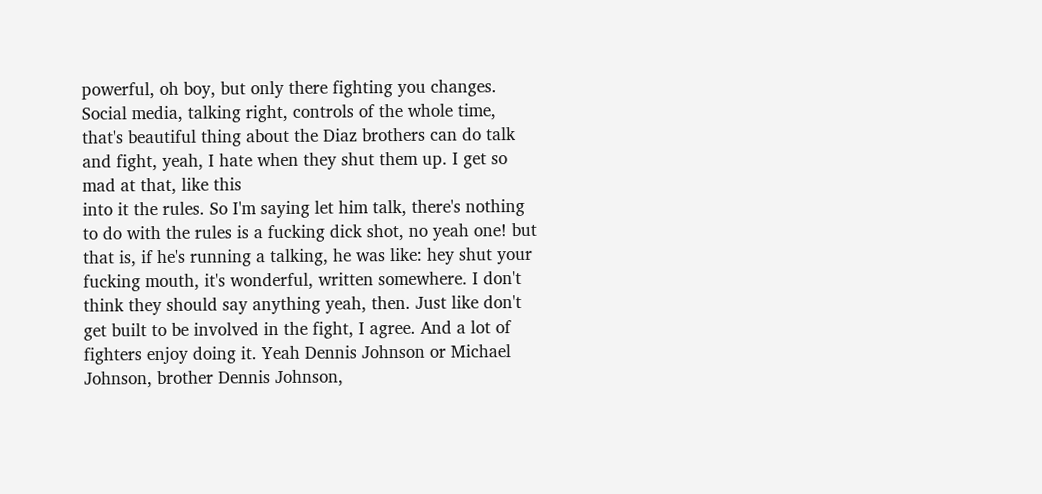powerful, oh boy, but only there fighting you changes. Social media, talking right, controls of the whole time, that's beautiful thing about the Diaz brothers can do talk and fight, yeah, I hate when they shut them up. I get so mad at that, like this
into it the rules. So I'm saying let him talk, there's nothing to do with the rules is a fucking dick shot, no yeah one! but that is, if he's running a talking, he was like: hey shut your fucking mouth, it's wonderful, written somewhere. I don't think they should say anything yeah, then. Just like don't get built to be involved in the fight, I agree. And a lot of fighters enjoy doing it. Yeah Dennis Johnson or Michael Johnson, brother Dennis Johnson,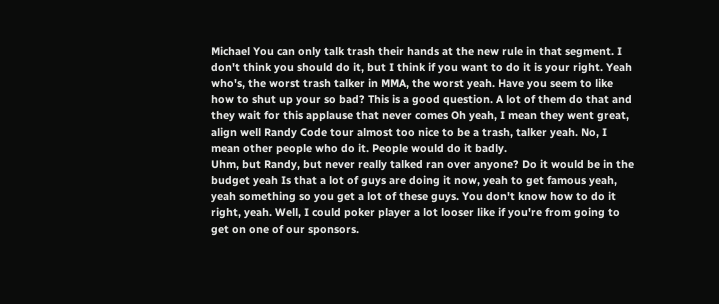Michael You can only talk trash their hands at the new rule in that segment. I don't think you should do it, but I think if you want to do it is your right. Yeah who's, the worst trash talker in MMA, the worst yeah. Have you seem to like how to shut up your so bad? This is a good question. A lot of them do that and they wait for this applause that never comes Oh yeah, I mean they went great, align well Randy Code tour almost too nice to be a trash, talker yeah. No, I mean other people who do it. People would do it badly.
Uhm, but Randy, but never really talked ran over anyone? Do it would be in the budget yeah Is that a lot of guys are doing it now, yeah to get famous yeah, yeah something so you get a lot of these guys. You don't know how to do it right, yeah. Well, I could poker player a lot looser like if you're from going to get on one of our sponsors.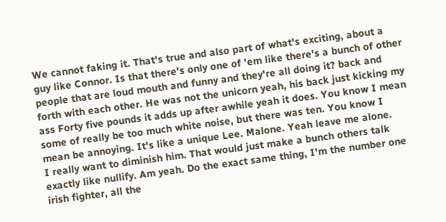We cannot faking it. That's true and also part of what's exciting, about a guy like Connor. Is that there's only one of 'em like there's a bunch of other people that are loud mouth and funny and they're all doing it? back and forth with each other. He was not the unicorn yeah, his back just kicking my ass Forty five pounds it adds up after awhile yeah it does. You know I mean some of really be too much white noise, but there was ten. You know I mean be annoying. It's like a unique Lee. Malone. Yeah leave me alone.
I really want to diminish him. That would just make a bunch others talk exactly like nullify. Am yeah. Do the exact same thing, I'm the number one irish fighter, all the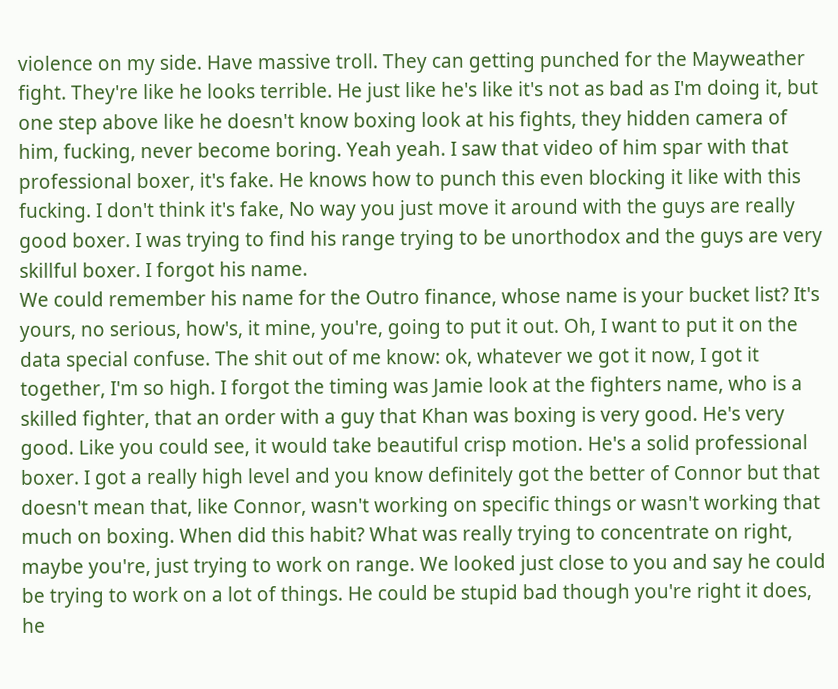violence on my side. Have massive troll. They can getting punched for the Mayweather fight. They're like he looks terrible. He just like he's like it's not as bad as I'm doing it, but one step above like he doesn't know boxing look at his fights, they hidden camera of him, fucking, never become boring. Yeah yeah. I saw that video of him spar with that professional boxer, it's fake. He knows how to punch this even blocking it like with this fucking. I don't think it's fake, No way you just move it around with the guys are really good boxer. I was trying to find his range trying to be unorthodox and the guys are very skillful boxer. I forgot his name.
We could remember his name for the Outro finance, whose name is your bucket list? It's yours, no serious, how's, it mine, you're, going to put it out. Oh, I want to put it on the data special confuse. The shit out of me know: ok, whatever we got it now, I got it together, I'm so high. I forgot the timing was Jamie look at the fighters name, who is a skilled fighter, that an order with a guy that Khan was boxing is very good. He's very good. Like you could see, it would take beautiful crisp motion. He's a solid professional boxer. I got a really high level and you know definitely got the better of Connor but that doesn't mean that, like Connor, wasn't working on specific things or wasn't working that much on boxing. When did this habit? What was really trying to concentrate on right, maybe you're, just trying to work on range. We looked just close to you and say he could be trying to work on a lot of things. He could be stupid bad though you're right it does, he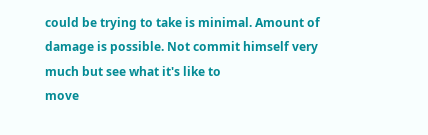could be trying to take is minimal. Amount of damage is possible. Not commit himself very much but see what it's like to
move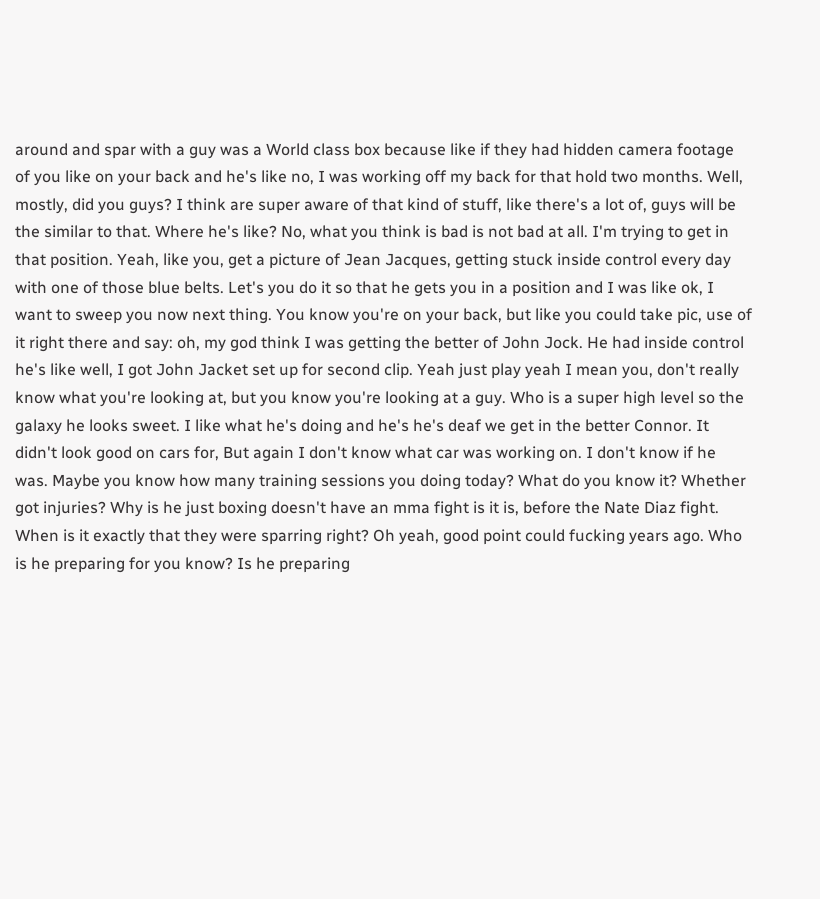around and spar with a guy was a World class box because like if they had hidden camera footage of you like on your back and he's like no, I was working off my back for that hold two months. Well, mostly, did you guys? I think are super aware of that kind of stuff, like there's a lot of, guys will be the similar to that. Where he's like? No, what you think is bad is not bad at all. I'm trying to get in that position. Yeah, like you, get a picture of Jean Jacques, getting stuck inside control every day with one of those blue belts. Let's you do it so that he gets you in a position and I was like ok, I want to sweep you now next thing. You know you're on your back, but like you could take pic, use of it right there and say: oh, my god think I was getting the better of John Jock. He had inside control he's like well, I got John Jacket set up for second clip. Yeah just play yeah I mean you, don't really know what you're looking at, but you know you're looking at a guy. Who is a super high level so the galaxy he looks sweet. I like what he's doing and he's he's deaf we get in the better Connor. It didn't look good on cars for, But again I don't know what car was working on. I don't know if he was. Maybe you know how many training sessions you doing today? What do you know it? Whether
got injuries? Why is he just boxing doesn't have an mma fight is it is, before the Nate Diaz fight. When is it exactly that they were sparring right? Oh yeah, good point could fucking years ago. Who is he preparing for you know? Is he preparing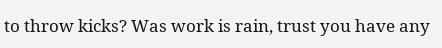to throw kicks? Was work is rain, trust you have any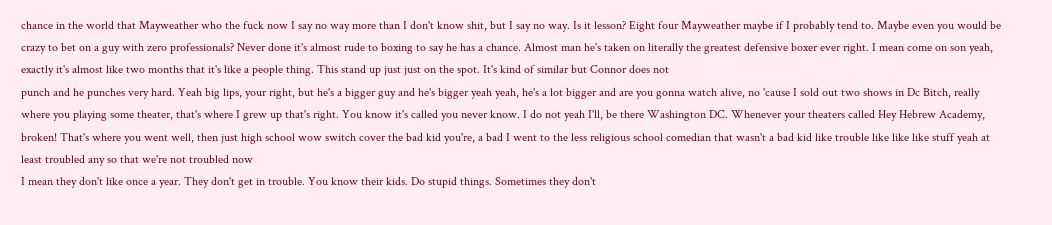chance in the world that Mayweather who the fuck now I say no way more than I don't know shit, but I say no way. Is it lesson? Eight four Mayweather maybe if I probably tend to. Maybe even you would be crazy to bet on a guy with zero professionals? Never done it's almost rude to boxing to say he has a chance. Almost man he's taken on literally the greatest defensive boxer ever right. I mean come on son yeah, exactly it's almost like two months that it's like a people thing. This stand up just just on the spot. It's kind of similar but Connor does not
punch and he punches very hard. Yeah big lips, your right, but he's a bigger guy and he's bigger yeah yeah, he's a lot bigger and are you gonna watch alive, no 'cause I sold out two shows in Dc Bitch, really where you playing some theater, that's where I grew up that's right. You know it's called you never know. I do not yeah I'll, be there Washington DC. Whenever your theaters called Hey Hebrew Academy, broken! That's where you went well, then just high school wow switch cover the bad kid you're, a bad I went to the less religious school comedian that wasn't a bad kid like trouble like like like stuff yeah at least troubled any so that we're not troubled now
I mean they don't like once a year. They don't get in trouble. You know their kids. Do stupid things. Sometimes they don't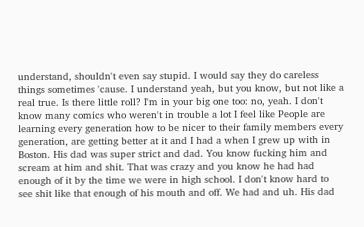understand, shouldn't even say stupid. I would say they do careless things sometimes 'cause. I understand yeah, but you know, but not like a real true. Is there little roll? I'm in your big one too: no, yeah. I don't know many comics who weren't in trouble a lot I feel like People are learning every generation how to be nicer to their family members every generation, are getting better at it and I had a when I grew up with in Boston. His dad was super strict and dad. You know fucking him and scream at him and shit. That was crazy and you know he had had enough of it by the time we were in high school. I don't know hard to see shit like that enough of his mouth and off. We had and uh. His dad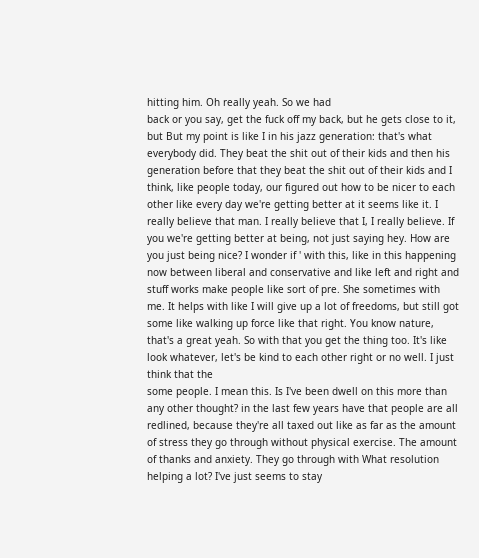hitting him. Oh really yeah. So we had
back or you say, get the fuck off my back, but he gets close to it, but But my point is like I in his jazz generation: that's what everybody did. They beat the shit out of their kids and then his generation before that they beat the shit out of their kids and I think, like people today, our figured out how to be nicer to each other like every day we're getting better at it seems like it. I really believe that man. I really believe that I, I really believe. If you we're getting better at being, not just saying hey. How are you just being nice? I wonder if ' with this, like in this happening now between liberal and conservative and like left and right and stuff works make people like sort of pre. She sometimes with me. It helps with like I will give up a lot of freedoms, but still got some like walking up force like that right. You know nature, that's a great yeah. So with that you get the thing too. It's like look whatever, let's be kind to each other right or no well. I just think that the
some people. I mean this. Is I've been dwell on this more than any other thought? in the last few years have that people are all redlined, because they're all taxed out like as far as the amount of stress they go through without physical exercise. The amount of thanks and anxiety. They go through with What resolution helping a lot? I've just seems to stay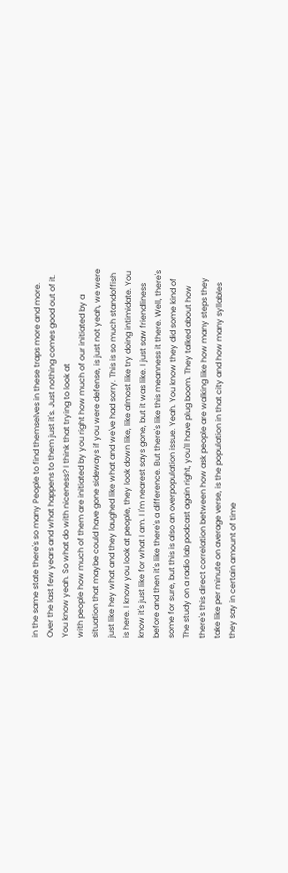in the same state there's so many People to find themselves in these traps more and more. Over the last few years and what happens to them just it's. Just nothing comes good out of it. You know yeah. So what do with niceness? I think that trying to look at
with people how much of them are initiated by you right how much of our initiated by a situation that maybe could have gone sideways if you were defense, is just not yeah, we were just like hey what and they laughed like what and we've had sorry. This is so much standoffish is here. I know you look at people, they look down like, like almost like try doing intimidate. You know it's just like for what I am. I I'm nearest says gone, but it was like. I just saw friendliness before and then it's like there's a difference. But there's like this meanness it there. Well, there's some for sure, but this is also an overpopulation issue. Yeah. You know they did some kind of The study on a radio lab podcast again right, you'll have plug boom. They talked about how there's this direct correlation between how ask people are walking like how many steps they take like per minute on average verse, is the population in that city and how many syllables they say in certain amount of time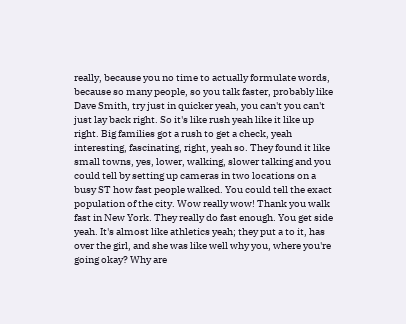really, because you no time to actually formulate words, because so many people, so you talk faster, probably like Dave Smith, try just in quicker yeah, you can't you can't just lay back right. So it's like rush yeah like it like up right. Big families got a rush to get a check, yeah interesting, fascinating, right, yeah so. They found it like small towns, yes, lower, walking, slower talking and you could tell by setting up cameras in two locations on a busy ST how fast people walked. You could tell the exact population of the city. Wow really wow! Thank you walk fast in New York. They really do fast enough. You get side yeah. It's almost like athletics yeah; they put a to it, has over the girl, and she was like well why you, where you're going okay? Why are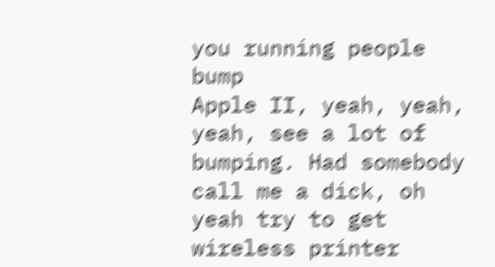you running people bump
Apple II, yeah, yeah, yeah, see a lot of bumping. Had somebody call me a dick, oh yeah try to get wireless printer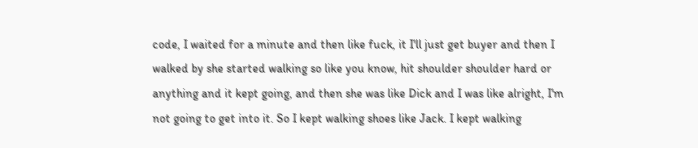code, I waited for a minute and then like fuck, it I'll just get buyer and then I walked by she started walking so like you know, hit shoulder shoulder hard or anything and it kept going, and then she was like Dick and I was like alright, I'm not going to get into it. So I kept walking shoes like Jack. I kept walking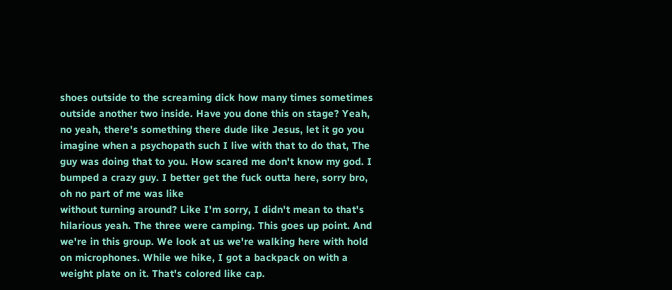shoes outside to the screaming dick how many times sometimes outside another two inside. Have you done this on stage? Yeah, no yeah, there's something there dude like Jesus, let it go you imagine when a psychopath such I live with that to do that, The guy was doing that to you. How scared me don't know my god. I bumped a crazy guy. I better get the fuck outta here, sorry bro, oh no part of me was like
without turning around? Like I'm sorry, I didn't mean to that's hilarious yeah. The three were camping. This goes up point. And we're in this group. We look at us we're walking here with hold on microphones. While we hike, I got a backpack on with a weight plate on it. That's colored like cap.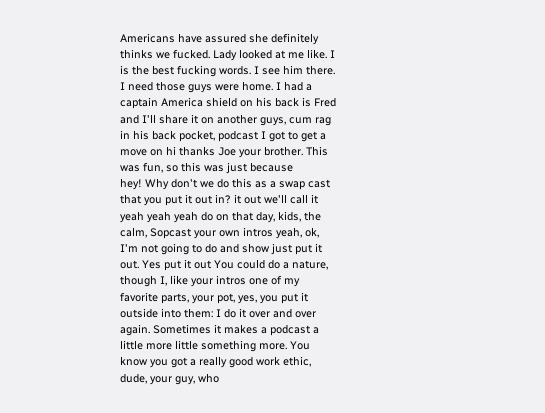Americans have assured she definitely thinks we fucked. Lady looked at me like. I is the best fucking words. I see him there. I need those guys were home. I had a captain America shield on his back is Fred and I'll share it on another guys, cum rag in his back pocket, podcast I got to get a move on hi thanks Joe your brother. This was fun, so this was just because
hey! Why don't we do this as a swap cast that you put it out in? it out we'll call it yeah yeah yeah do on that day, kids, the calm, Sopcast your own intros yeah, ok, I'm not going to do and show just put it out. Yes put it out You could do a nature, though I, like your intros one of my favorite parts, your pot, yes, you put it outside into them: I do it over and over again. Sometimes it makes a podcast a little more little something more. You know you got a really good work ethic, dude, your guy, who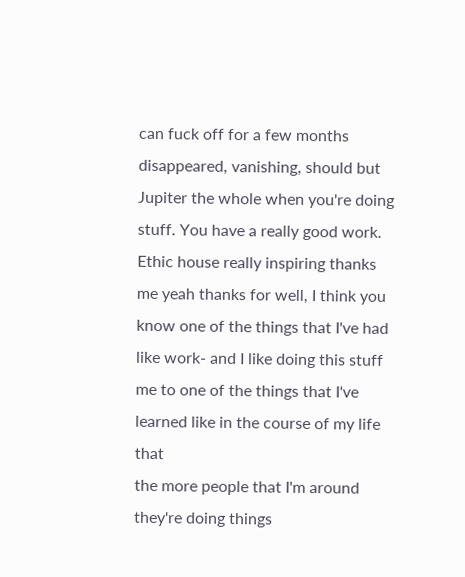can fuck off for a few months disappeared, vanishing, should but Jupiter the whole when you're doing stuff. You have a really good work. Ethic house really inspiring thanks me yeah thanks for well, I think you know one of the things that I've had like work- and I like doing this stuff me to one of the things that I've learned like in the course of my life that
the more people that I'm around they're doing things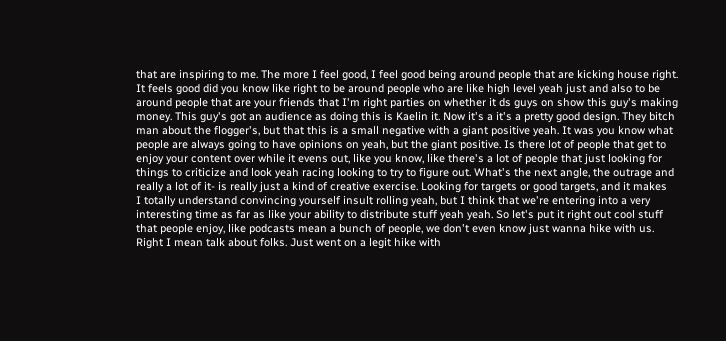that are inspiring to me. The more I feel good, I feel good being around people that are kicking house right. It feels good did you know like right to be around people who are like high level yeah just and also to be around people that are your friends that I'm right parties on whether it ds guys on show this guy's making money. This guy's got an audience as doing this is Kaelin it. Now it's a it's a pretty good design. They bitch man about the flogger's, but that this is a small negative with a giant positive yeah. It was you know what people are always going to have opinions on yeah, but the giant positive. Is there lot of people that get to enjoy your content over while it evens out, like you know, like there's a lot of people that just looking for things to criticize and look yeah racing looking to try to figure out. What's the next angle, the outrage and really a lot of it- is really just a kind of creative exercise. Looking for targets or good targets, and it makes
I totally understand convincing yourself insult rolling yeah, but I think that we're entering into a very interesting time as far as like your ability to distribute stuff yeah yeah. So let's put it right out cool stuff that people enjoy, like podcasts mean a bunch of people, we don't even know just wanna hike with us. Right I mean talk about folks. Just went on a legit hike with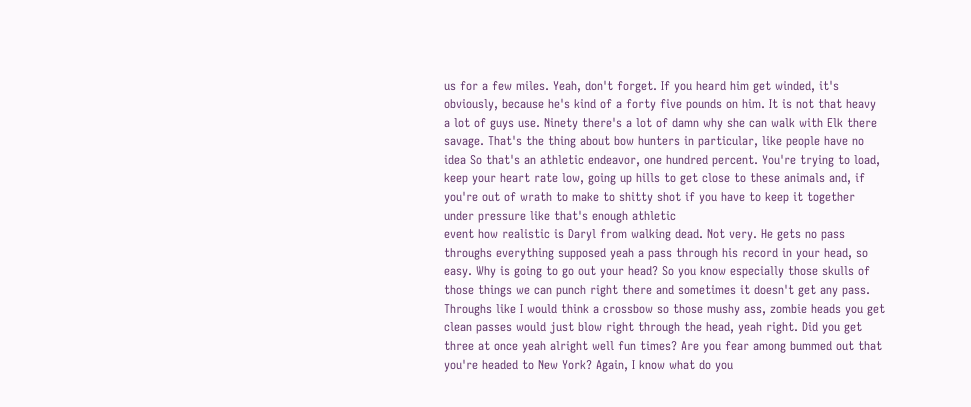us for a few miles. Yeah, don't forget. If you heard him get winded, it's obviously, because he's kind of a forty five pounds on him. It is not that heavy a lot of guys use. Ninety there's a lot of damn why she can walk with Elk there savage. That's the thing about bow hunters in particular, like people have no idea So that's an athletic endeavor, one hundred percent. You're trying to load, keep your heart rate low, going up hills to get close to these animals and, if you're out of wrath to make to shitty shot if you have to keep it together under pressure like that's enough athletic
event how realistic is Daryl from walking dead. Not very. He gets no pass throughs everything supposed yeah a pass through his record in your head, so easy. Why is going to go out your head? So you know especially those skulls of those things we can punch right there and sometimes it doesn't get any pass. Throughs like I would think a crossbow so those mushy ass, zombie heads you get clean passes would just blow right through the head, yeah right. Did you get three at once yeah alright well fun times? Are you fear among bummed out that you're headed to New York? Again, I know what do you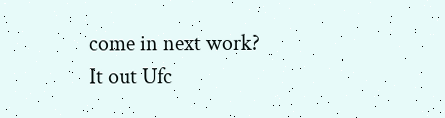come in next work? It out Ufc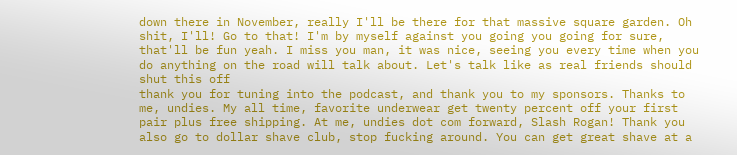down there in November, really I'll be there for that massive square garden. Oh shit, I'll! Go to that! I'm by myself against you going you going for sure, that'll be fun yeah. I miss you man, it was nice, seeing you every time when you do anything on the road will talk about. Let's talk like as real friends should shut this off
thank you for tuning into the podcast, and thank you to my sponsors. Thanks to me, undies. My all time, favorite underwear get twenty percent off your first pair plus free shipping. At me, undies dot com forward, Slash Rogan! Thank you also go to dollar shave club, stop fucking around. You can get great shave at a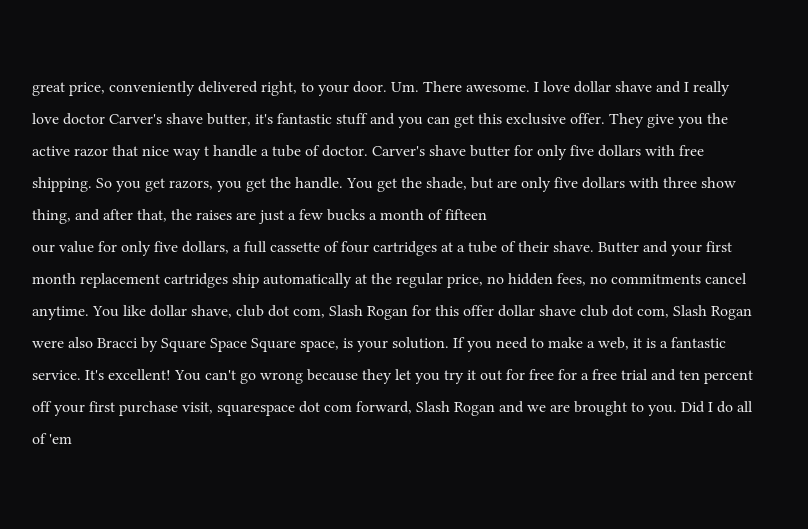great price, conveniently delivered right, to your door. Um. There awesome. I love dollar shave and I really love doctor Carver's shave butter, it's fantastic stuff and you can get this exclusive offer. They give you the active razor that nice way t handle a tube of doctor. Carver's shave butter for only five dollars with free shipping. So you get razors, you get the handle. You get the shade, but are only five dollars with three show thing, and after that, the raises are just a few bucks a month of fifteen
our value for only five dollars, a full cassette of four cartridges at a tube of their shave. Butter and your first month replacement cartridges ship automatically at the regular price, no hidden fees, no commitments cancel anytime. You like dollar shave, club dot com, Slash Rogan for this offer dollar shave club dot com, Slash Rogan were also Bracci by Square Space Square space, is your solution. If you need to make a web, it is a fantastic service. It's excellent! You can't go wrong because they let you try it out for free for a free trial and ten percent off your first purchase visit, squarespace dot com forward, Slash Rogan and we are brought to you. Did I do all of 'em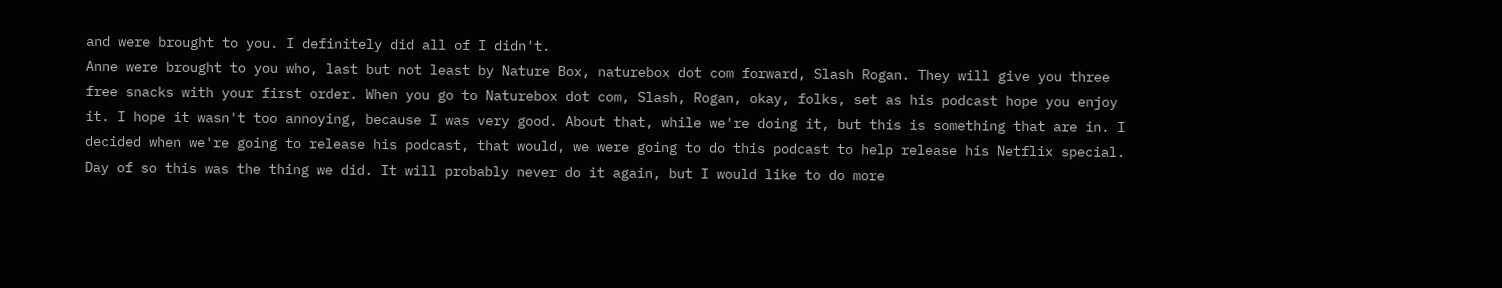and were brought to you. I definitely did all of I didn't.
Anne were brought to you who, last but not least by Nature Box, naturebox dot com forward, Slash Rogan. They will give you three free snacks with your first order. When you go to Naturebox dot com, Slash, Rogan, okay, folks, set as his podcast hope you enjoy it. I hope it wasn't too annoying, because I was very good. About that, while we're doing it, but this is something that are in. I decided when we're going to release his podcast, that would, we were going to do this podcast to help release his Netflix special. Day of so this was the thing we did. It will probably never do it again, but I would like to do more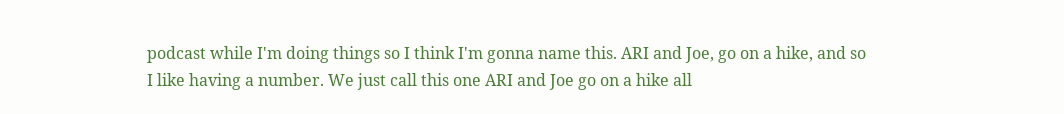podcast while I'm doing things so I think I'm gonna name this. ARI and Joe, go on a hike, and so
I like having a number. We just call this one ARI and Joe go on a hike all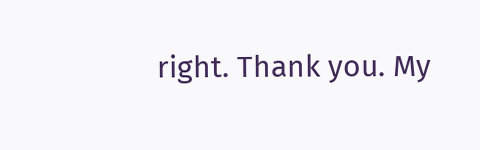right. Thank you. My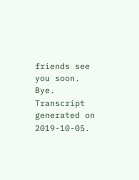friends see you soon. Bye.
Transcript generated on 2019-10-05.